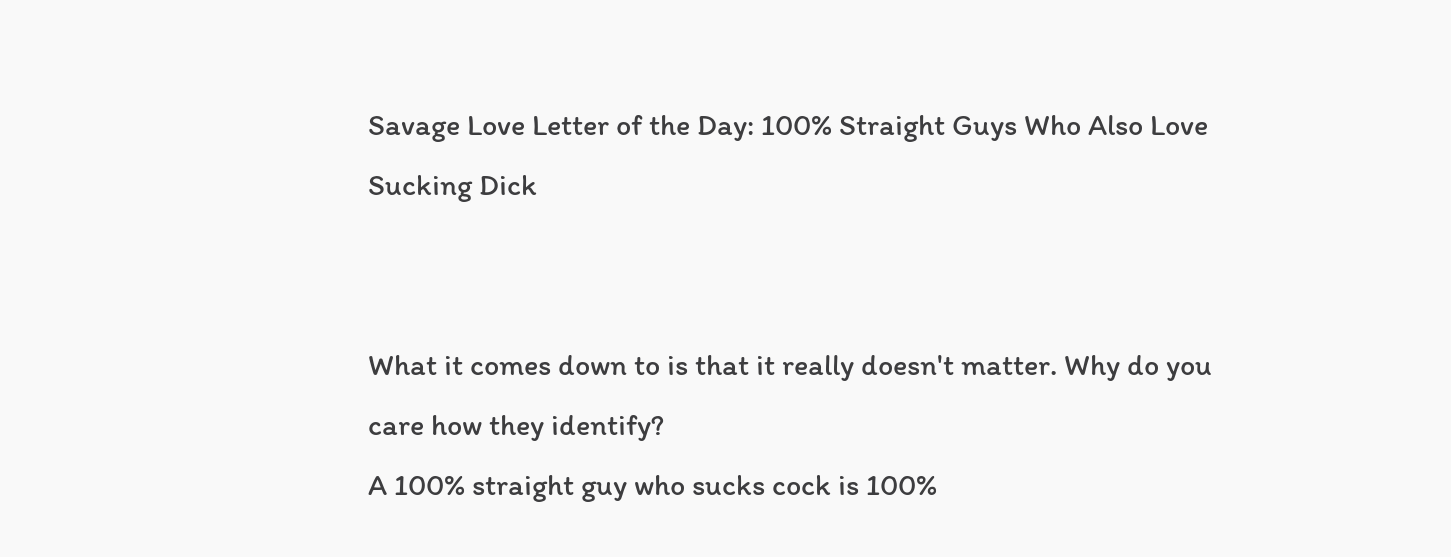Savage Love Letter of the Day: 100% Straight Guys Who Also Love Sucking Dick


What it comes down to is that it really doesn't matter. Why do you care how they identify?
A 100% straight guy who sucks cock is 100%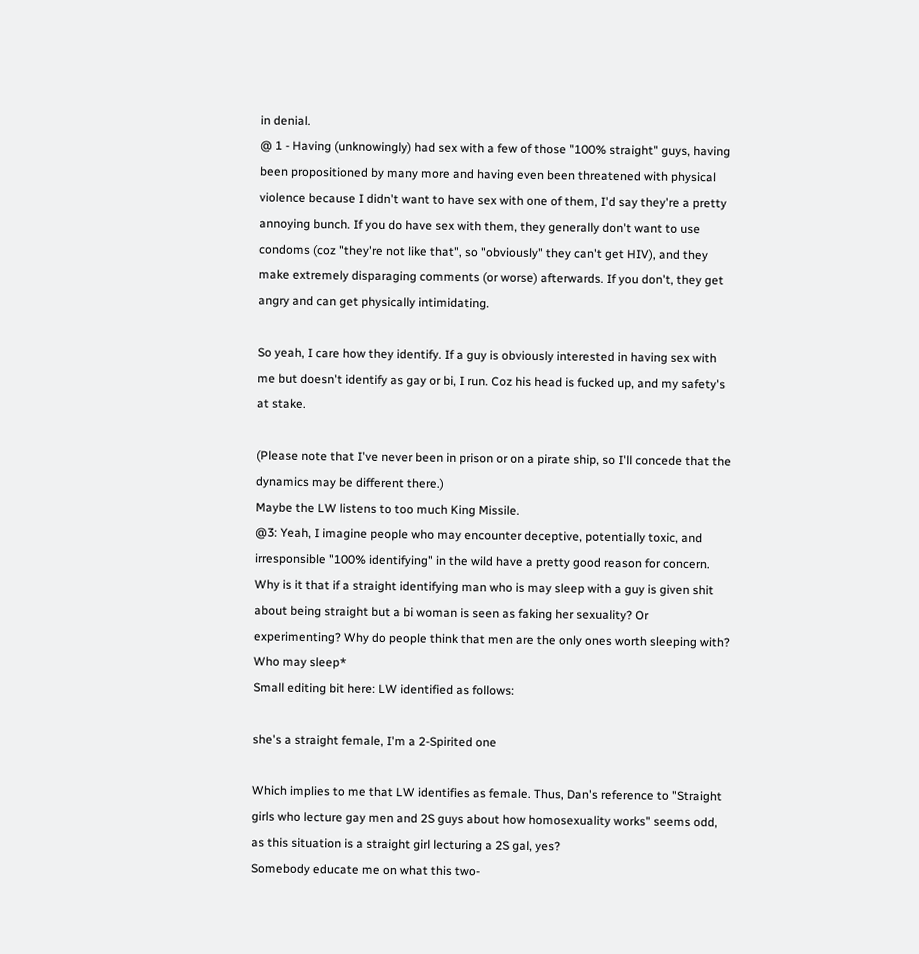in denial.
@ 1 - Having (unknowingly) had sex with a few of those "100% straight" guys, having been propositioned by many more and having even been threatened with physical violence because I didn't want to have sex with one of them, I'd say they're a pretty annoying bunch. If you do have sex with them, they generally don't want to use condoms (coz "they're not like that", so "obviously" they can't get HIV), and they make extremely disparaging comments (or worse) afterwards. If you don't, they get angry and can get physically intimidating.

So yeah, I care how they identify. If a guy is obviously interested in having sex with me but doesn't identify as gay or bi, I run. Coz his head is fucked up, and my safety's at stake.

(Please note that I've never been in prison or on a pirate ship, so I'll concede that the dynamics may be different there.)
Maybe the LW listens to too much King Missile.
@3: Yeah, I imagine people who may encounter deceptive, potentially toxic, and irresponsible "100% identifying" in the wild have a pretty good reason for concern.
Why is it that if a straight identifying man who is may sleep with a guy is given shit about being straight but a bi woman is seen as faking her sexuality? Or experimenting? Why do people think that men are the only ones worth sleeping with?
Who may sleep*
Small editing bit here: LW identified as follows:

she's a straight female, I'm a 2-Spirited one

Which implies to me that LW identifies as female. Thus, Dan's reference to "Straight girls who lecture gay men and 2S guys about how homosexuality works" seems odd, as this situation is a straight girl lecturing a 2S gal, yes?
Somebody educate me on what this two-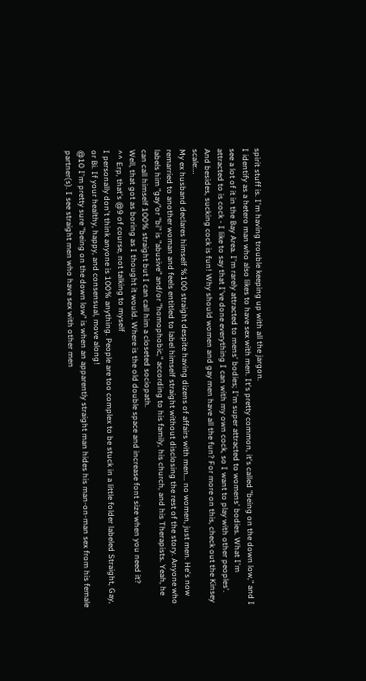spirit stuff is. I'm having trouble keeping up with all the jargon.
I identify as a hetero man who also likes to have sex with men. It's pretty common, it's called "being on the down low," and I see a lot of it in the Bay Area. I'm rarely attracted to mens' bodies; I'm super attracted to womens' bodies. What I'm attracted to is cock - I like to say that I've done everything I can with my own cock, so I want to play with other peoples'. And besides, sucking cock is fun! Why should women and gay men have all the fun? For more on this, check out the Kinsey scale:…
My ex husband declares himself %100 straight despite having dizens of affairs with men... no women, just men. He's now remarried to another woman and feels entitled to label himself straight without disclosing the rest of the story. Anyone who labels him "gay"or "bi" is "abusive" and/or "homophobic," according to his family, his church, and his Therapists. Yeah, he can call himself 100% straight but I can call him a closeted sociopath.
Well, that got as boring as I thought it would. Where is the old double space and increase font size when you need it?
^^ Erp, that's @9 of course, not talking to myself
I personally don't think anyone is 100% anything. People are too complex to be stuck in a little folder labeled Straight, Gay, or Bi. If your healthy, happy, and consensual, move along!
@10 I'm pretty sure "being on the down low" is when an apparently straight man hides his man-on-man sex from his female partner(s). I see straight men who have sex with other men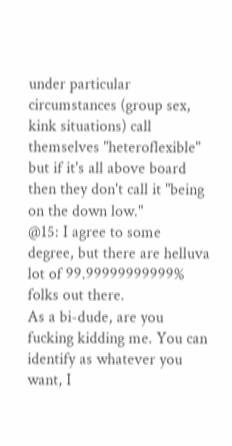under particular circumstances (group sex, kink situations) call themselves "heteroflexible" but if it's all above board then they don't call it "being on the down low."
@15: I agree to some degree, but there are helluva lot of 99.99999999999% folks out there.
As a bi-dude, are you fucking kidding me. You can identify as whatever you want, I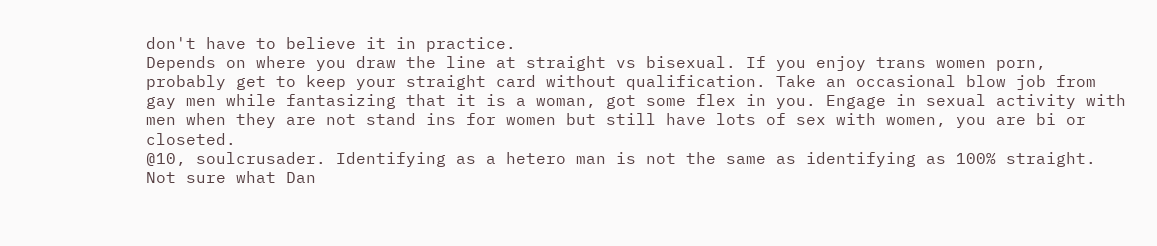don't have to believe it in practice.
Depends on where you draw the line at straight vs bisexual. If you enjoy trans women porn, probably get to keep your straight card without qualification. Take an occasional blow job from gay men while fantasizing that it is a woman, got some flex in you. Engage in sexual activity with men when they are not stand ins for women but still have lots of sex with women, you are bi or closeted.
@10, soulcrusader. Identifying as a hetero man is not the same as identifying as 100% straight. Not sure what Dan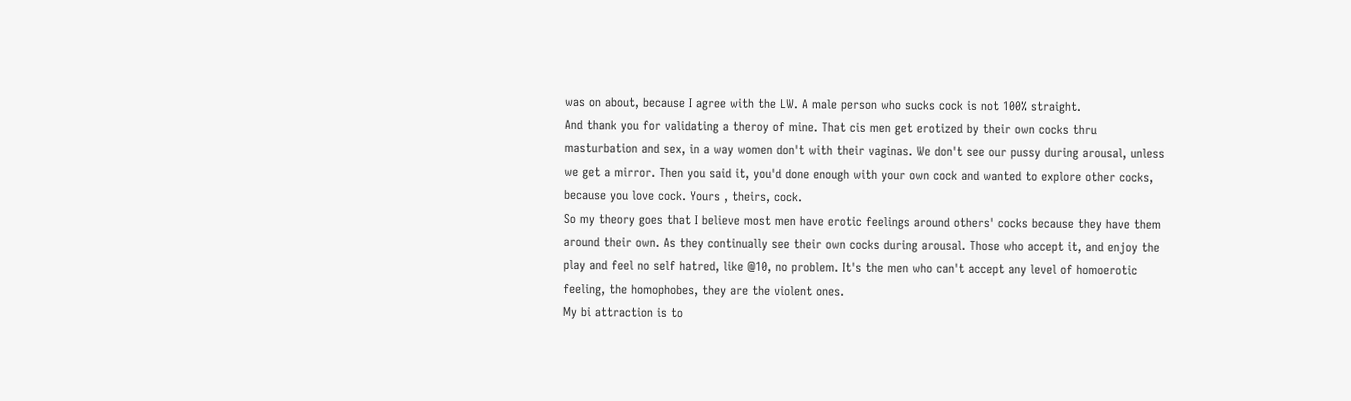was on about, because I agree with the LW. A male person who sucks cock is not 100% straight.
And thank you for validating a theroy of mine. That cis men get erotized by their own cocks thru masturbation and sex, in a way women don't with their vaginas. We don't see our pussy during arousal, unless we get a mirror. Then you said it, you'd done enough with your own cock and wanted to explore other cocks, because you love cock. Yours , theirs, cock.
So my theory goes that I believe most men have erotic feelings around others' cocks because they have them around their own. As they continually see their own cocks during arousal. Those who accept it, and enjoy the play and feel no self hatred, like @10, no problem. It's the men who can't accept any level of homoerotic feeling, the homophobes, they are the violent ones.
My bi attraction is to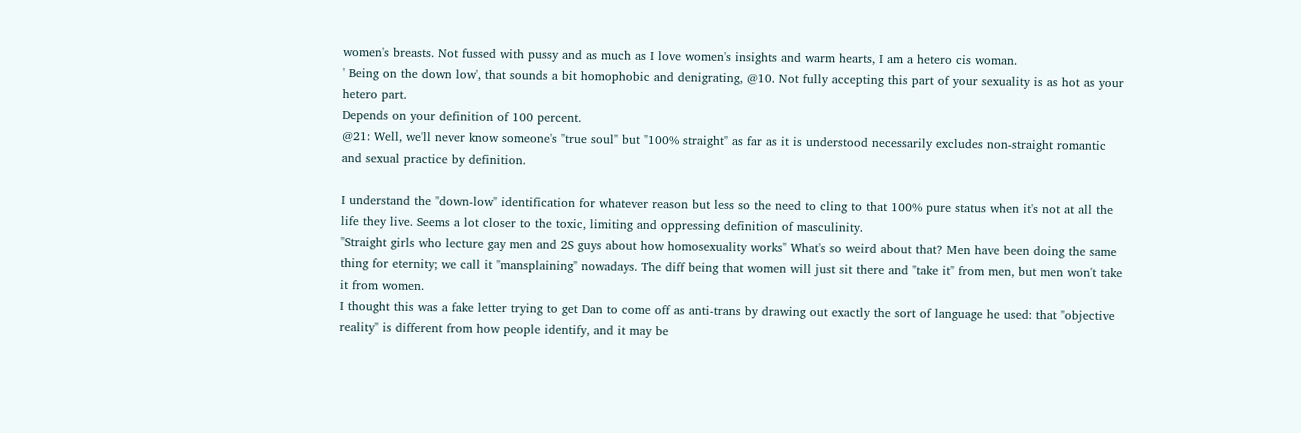women's breasts. Not fussed with pussy and as much as I love women's insights and warm hearts, I am a hetero cis woman.
' Being on the down low', that sounds a bit homophobic and denigrating, @10. Not fully accepting this part of your sexuality is as hot as your hetero part.
Depends on your definition of 100 percent.
@21: Well, we'll never know someone's "true soul" but "100% straight" as far as it is understood necessarily excludes non-straight romantic and sexual practice by definition.

I understand the "down-low" identification for whatever reason but less so the need to cling to that 100% pure status when it's not at all the life they live. Seems a lot closer to the toxic, limiting and oppressing definition of masculinity.
"Straight girls who lecture gay men and 2S guys about how homosexuality works" What's so weird about that? Men have been doing the same thing for eternity; we call it "mansplaining" nowadays. The diff being that women will just sit there and "take it" from men, but men won't take it from women.
I thought this was a fake letter trying to get Dan to come off as anti-trans by drawing out exactly the sort of language he used: that "objective reality" is different from how people identify, and it may be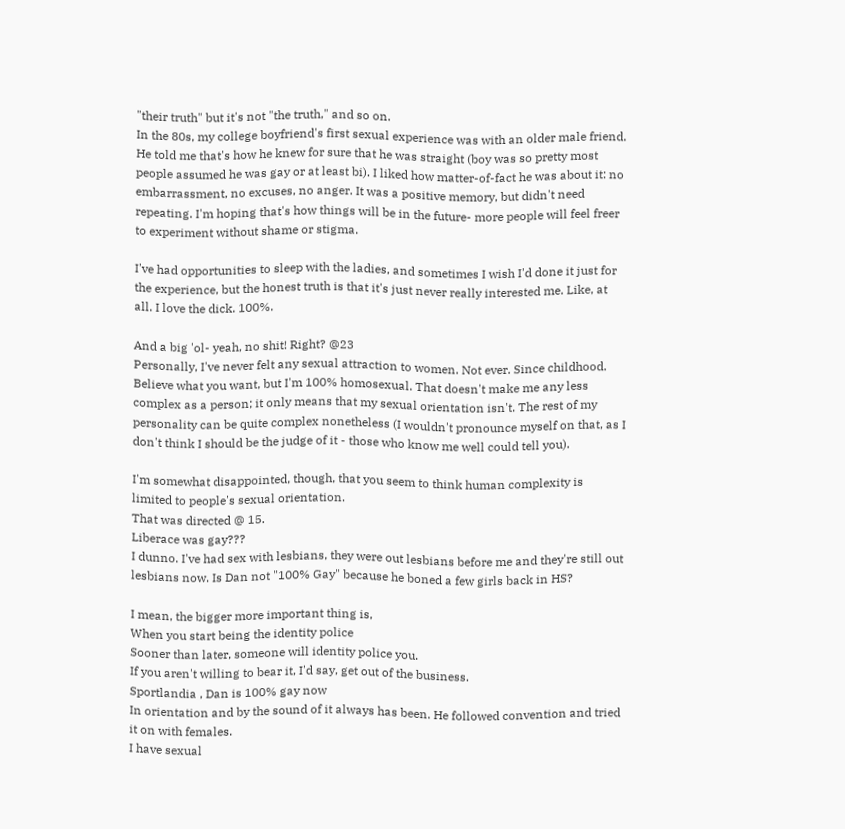"their truth" but it's not "the truth," and so on.
In the 80s, my college boyfriend's first sexual experience was with an older male friend. He told me that's how he knew for sure that he was straight (boy was so pretty most people assumed he was gay or at least bi). I liked how matter-of-fact he was about it: no embarrassment, no excuses, no anger. It was a positive memory, but didn't need repeating. I'm hoping that's how things will be in the future- more people will feel freer to experiment without shame or stigma.

I've had opportunities to sleep with the ladies, and sometimes I wish I'd done it just for the experience, but the honest truth is that it's just never really interested me. Like, at all. I love the dick. 100%.

And a big 'ol- yeah, no shit! Right? @23
Personally, I've never felt any sexual attraction to women. Not ever. Since childhood. Believe what you want, but I'm 100% homosexual. That doesn't make me any less complex as a person; it only means that my sexual orientation isn't. The rest of my personality can be quite complex nonetheless (I wouldn't pronounce myself on that, as I don't think I should be the judge of it - those who know me well could tell you).

I'm somewhat disappointed, though, that you seem to think human complexity is limited to people's sexual orientation.
That was directed @ 15.
Liberace was gay???
I dunno. I've had sex with lesbians, they were out lesbians before me and they're still out lesbians now. Is Dan not "100% Gay" because he boned a few girls back in HS?

I mean, the bigger more important thing is,
When you start being the identity police
Sooner than later, someone will identity police you.
If you aren't willing to bear it, I'd say, get out of the business.
Sportlandia , Dan is 100% gay now
In orientation and by the sound of it always has been. He followed convention and tried it on with females.
I have sexual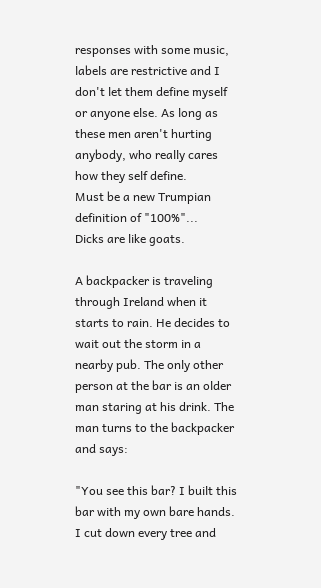responses with some music, labels are restrictive and I don't let them define myself or anyone else. As long as these men aren't hurting anybody, who really cares how they self define.
Must be a new Trumpian definition of "100%"...
Dicks are like goats.

A backpacker is traveling through Ireland when it starts to rain. He decides to wait out the storm in a nearby pub. The only other person at the bar is an older man staring at his drink. The man turns to the backpacker and says:

"You see this bar? I built this bar with my own bare hands. I cut down every tree and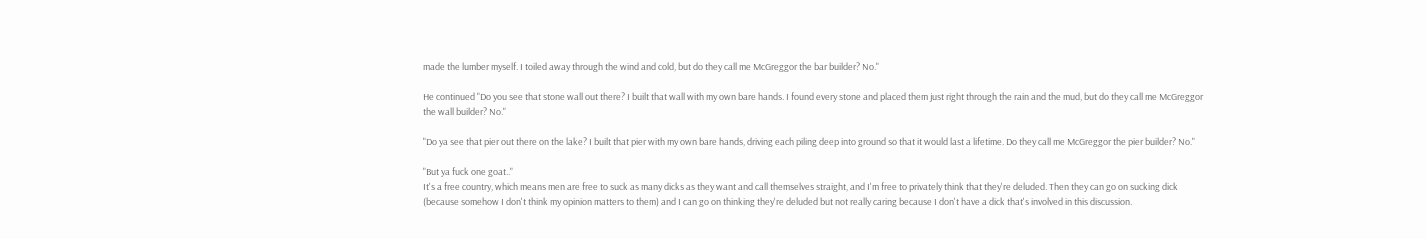made the lumber myself. I toiled away through the wind and cold, but do they call me McGreggor the bar builder? No."

He continued "Do you see that stone wall out there? I built that wall with my own bare hands. I found every stone and placed them just right through the rain and the mud, but do they call me McGreggor the wall builder? No."

"Do ya see that pier out there on the lake? I built that pier with my own bare hands, driving each piling deep into ground so that it would last a lifetime. Do they call me McGreggor the pier builder? No."

"But ya fuck one goat.."
It's a free country, which means men are free to suck as many dicks as they want and call themselves straight, and I'm free to privately think that they're deluded. Then they can go on sucking dick (because somehow I don't think my opinion matters to them) and I can go on thinking they're deluded but not really caring because I don't have a dick that's involved in this discussion.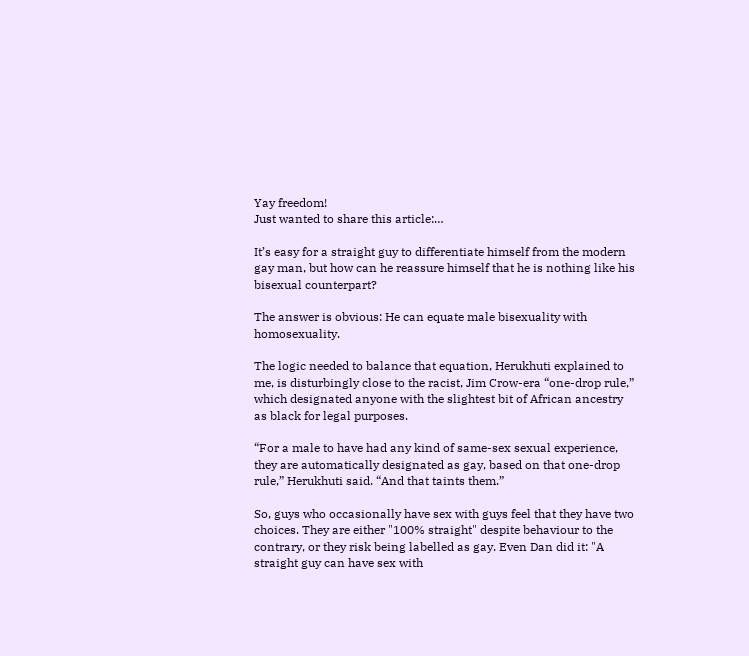Yay freedom!
Just wanted to share this article:…

It’s easy for a straight guy to differentiate himself from the modern gay man, but how can he reassure himself that he is nothing like his bisexual counterpart?

The answer is obvious: He can equate male bisexuality with homosexuality.

The logic needed to balance that equation, Herukhuti explained to me, is disturbingly close to the racist, Jim Crow-era “one-drop rule,” which designated anyone with the slightest bit of African ancestry as black for legal purposes.

“For a male to have had any kind of same-sex sexual experience, they are automatically designated as gay, based on that one-drop rule,” Herukhuti said. “And that taints them.”

So, guys who occasionally have sex with guys feel that they have two choices. They are either "100% straight" despite behaviour to the contrary, or they risk being labelled as gay. Even Dan did it: "A straight guy can have sex with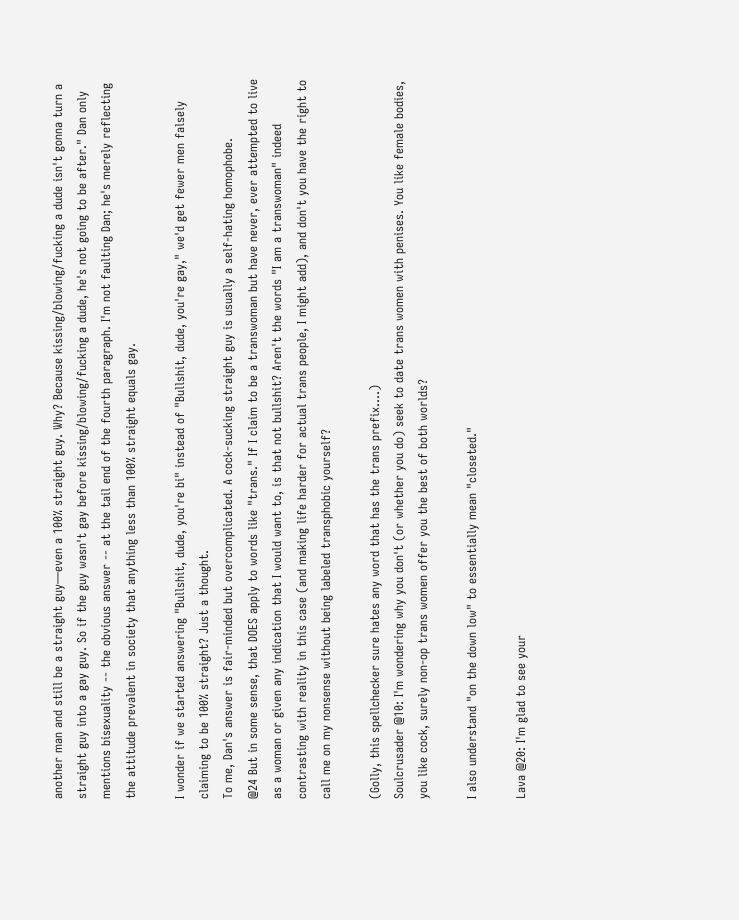another man and still be a straight guy—even a 100% straight guy. Why? Because kissing/blowing/fucking a dude isn't gonna turn a straight guy into a gay guy. So if the guy wasn't gay before kissing/blowing/fucking a dude, he's not going to be after." Dan only mentions bisexuality -- the obvious answer -- at the tail end of the fourth paragraph. I'm not faulting Dan; he's merely reflecting the attitude prevalent in society that anything less than 100% straight equals gay.

I wonder if we started answering "Bullshit, dude, you're bi" instead of "Bullshit, dude, you're gay," we'd get fewer men falsely claiming to be 100% straight? Just a thought.
To me, Dan's answer is fair-minded but overcomplicated. A cock-sucking straight guy is usually a self-hating homophobe.
@24 But in some sense, that DOES apply to words like "trans." If I claim to be a transwoman but have never, ever attempted to live as a woman or given any indication that I would want to, is that not bullshit? Aren't the words "I am a transwoman" indeed contrasting with reality in this case (and making life harder for actual trans people, I might add), and don't you have the right to call me on my nonsense without being labeled transphobic yourself?

(Golly, this spellchecker sure hates any word that has the trans prefix....)
Soulcrusader @10: I'm wondering why you don't (or whether you do) seek to date trans women with penises. You like female bodies, you like cock, surely non-op trans women offer you the best of both worlds?

I also understand "on the down low" to essentially mean "closeted."

Lava @20: I'm glad to see your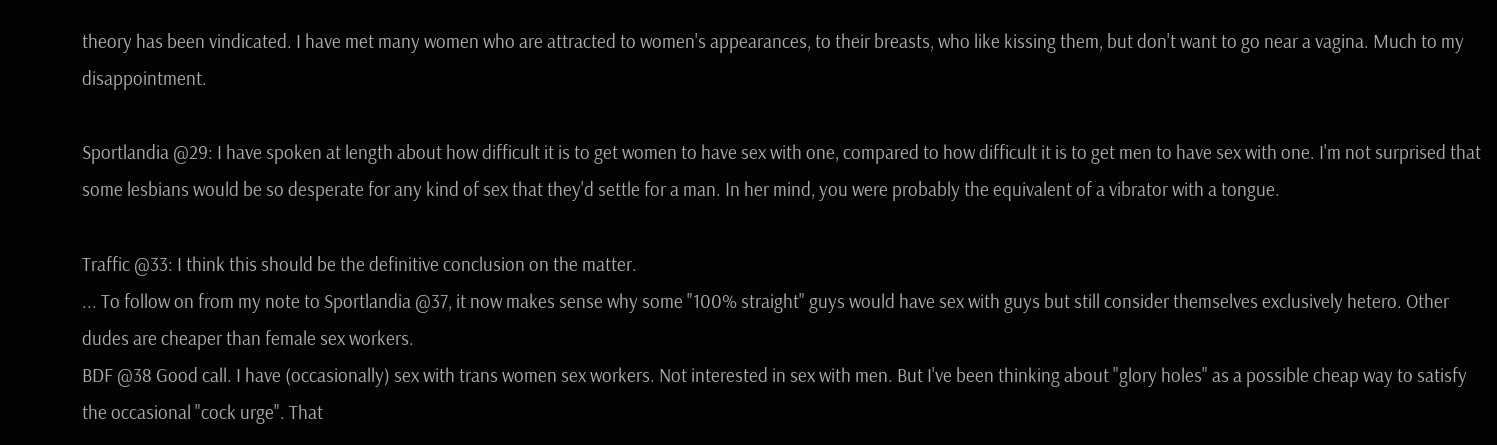theory has been vindicated. I have met many women who are attracted to women's appearances, to their breasts, who like kissing them, but don't want to go near a vagina. Much to my disappointment.

Sportlandia @29: I have spoken at length about how difficult it is to get women to have sex with one, compared to how difficult it is to get men to have sex with one. I'm not surprised that some lesbians would be so desperate for any kind of sex that they'd settle for a man. In her mind, you were probably the equivalent of a vibrator with a tongue.

Traffic @33: I think this should be the definitive conclusion on the matter.
... To follow on from my note to Sportlandia @37, it now makes sense why some "100% straight" guys would have sex with guys but still consider themselves exclusively hetero. Other dudes are cheaper than female sex workers.
BDF @38 Good call. I have (occasionally) sex with trans women sex workers. Not interested in sex with men. But I've been thinking about "glory holes" as a possible cheap way to satisfy the occasional "cock urge". That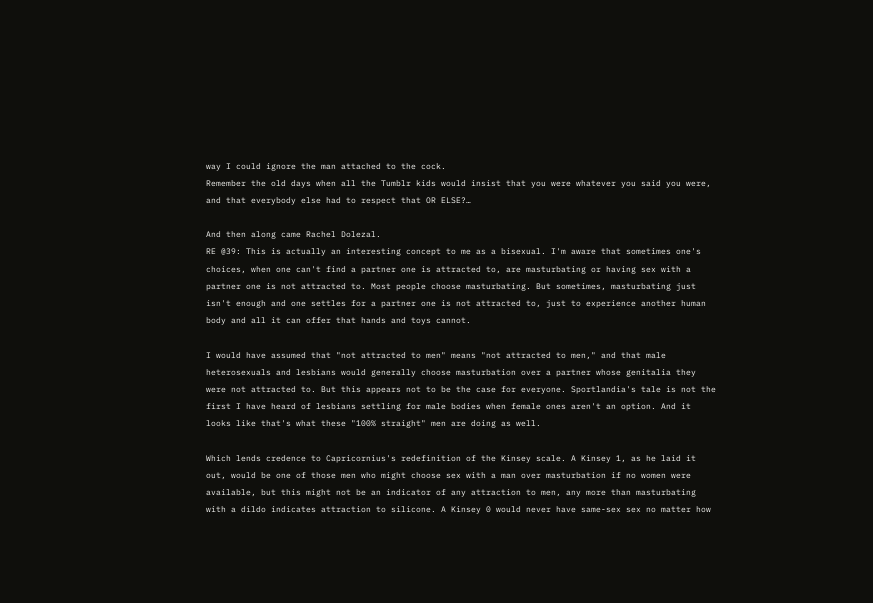way I could ignore the man attached to the cock.
Remember the old days when all the Tumblr kids would insist that you were whatever you said you were, and that everybody else had to respect that OR ELSE?…

And then along came Rachel Dolezal.
RE @39: This is actually an interesting concept to me as a bisexual. I'm aware that sometimes one's choices, when one can't find a partner one is attracted to, are masturbating or having sex with a partner one is not attracted to. Most people choose masturbating. But sometimes, masturbating just isn't enough and one settles for a partner one is not attracted to, just to experience another human body and all it can offer that hands and toys cannot.

I would have assumed that "not attracted to men" means "not attracted to men," and that male heterosexuals and lesbians would generally choose masturbation over a partner whose genitalia they were not attracted to. But this appears not to be the case for everyone. Sportlandia's tale is not the first I have heard of lesbians settling for male bodies when female ones aren't an option. And it looks like that's what these "100% straight" men are doing as well.

Which lends credence to Capricornius's redefinition of the Kinsey scale. A Kinsey 1, as he laid it out, would be one of those men who might choose sex with a man over masturbation if no women were available, but this might not be an indicator of any attraction to men, any more than masturbating with a dildo indicates attraction to silicone. A Kinsey 0 would never have same-sex sex no matter how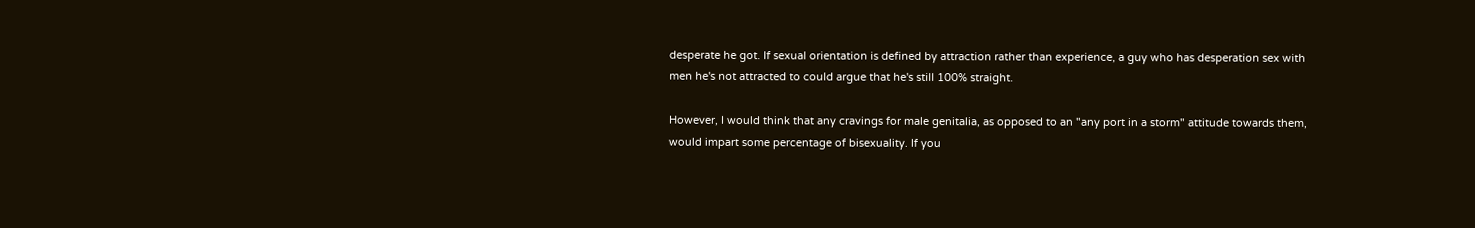desperate he got. If sexual orientation is defined by attraction rather than experience, a guy who has desperation sex with men he's not attracted to could argue that he's still 100% straight.

However, I would think that any cravings for male genitalia, as opposed to an "any port in a storm" attitude towards them, would impart some percentage of bisexuality. If you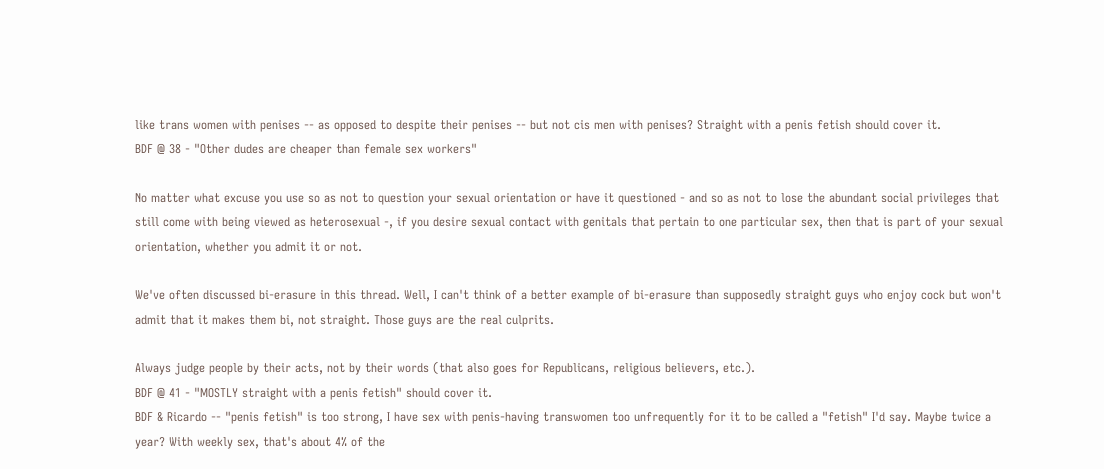like trans women with penises -- as opposed to despite their penises -- but not cis men with penises? Straight with a penis fetish should cover it.
BDF @ 38 - "Other dudes are cheaper than female sex workers"

No matter what excuse you use so as not to question your sexual orientation or have it questioned - and so as not to lose the abundant social privileges that still come with being viewed as heterosexual -, if you desire sexual contact with genitals that pertain to one particular sex, then that is part of your sexual orientation, whether you admit it or not.

We've often discussed bi-erasure in this thread. Well, I can't think of a better example of bi-erasure than supposedly straight guys who enjoy cock but won't admit that it makes them bi, not straight. Those guys are the real culprits.

Always judge people by their acts, not by their words (that also goes for Republicans, religious believers, etc.).
BDF @ 41 - "MOSTLY straight with a penis fetish" should cover it.
BDF & Ricardo -- "penis fetish" is too strong, I have sex with penis-having transwomen too unfrequently for it to be called a "fetish" I'd say. Maybe twice a year? With weekly sex, that's about 4% of the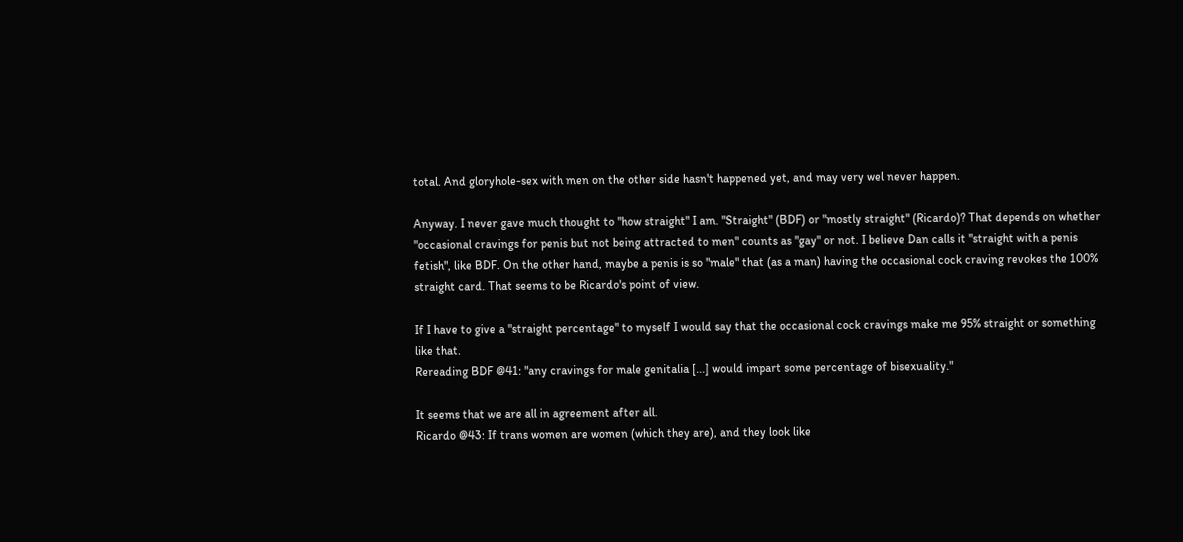total. And gloryhole-sex with men on the other side hasn't happened yet, and may very wel never happen.

Anyway. I never gave much thought to "how straight" I am. "Straight" (BDF) or "mostly straight" (Ricardo)? That depends on whether "occasional cravings for penis but not being attracted to men" counts as "gay" or not. I believe Dan calls it "straight with a penis fetish", like BDF. On the other hand, maybe a penis is so "male" that (as a man) having the occasional cock craving revokes the 100% straight card. That seems to be Ricardo's point of view.

If I have to give a "straight percentage" to myself I would say that the occasional cock cravings make me 95% straight or something like that.
Rereading BDF @41: "any cravings for male genitalia [...] would impart some percentage of bisexuality."

It seems that we are all in agreement after all.
Ricardo @43: If trans women are women (which they are), and they look like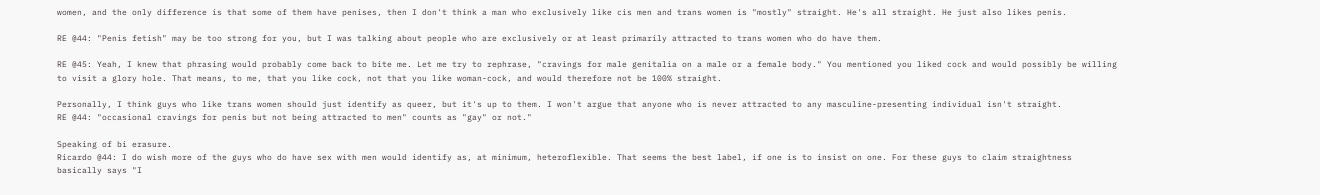women, and the only difference is that some of them have penises, then I don't think a man who exclusively like cis men and trans women is "mostly" straight. He's all straight. He just also likes penis.

RE @44: "Penis fetish" may be too strong for you, but I was talking about people who are exclusively or at least primarily attracted to trans women who do have them.

RE @45: Yeah, I knew that phrasing would probably come back to bite me. Let me try to rephrase, "cravings for male genitalia on a male or a female body." You mentioned you liked cock and would possibly be willing to visit a glory hole. That means, to me, that you like cock, not that you like woman-cock, and would therefore not be 100% straight.

Personally, I think guys who like trans women should just identify as queer, but it's up to them. I won't argue that anyone who is never attracted to any masculine-presenting individual isn't straight.
RE @44: "occasional cravings for penis but not being attracted to men" counts as "gay" or not."

Speaking of bi erasure.
Ricardo @44: I do wish more of the guys who do have sex with men would identify as, at minimum, heteroflexible. That seems the best label, if one is to insist on one. For these guys to claim straightness basically says "I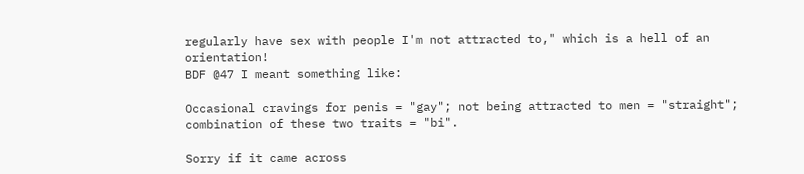regularly have sex with people I'm not attracted to," which is a hell of an orientation!
BDF @47 I meant something like:

Occasional cravings for penis = "gay"; not being attracted to men = "straight"; combination of these two traits = "bi".

Sorry if it came across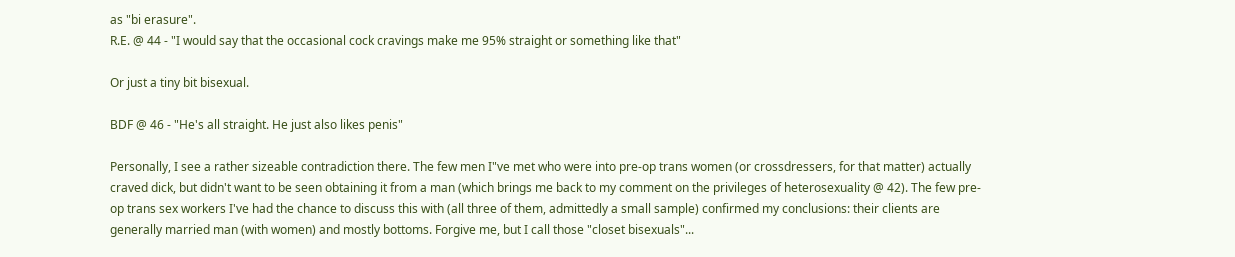as "bi erasure".
R.E. @ 44 - "I would say that the occasional cock cravings make me 95% straight or something like that"

Or just a tiny bit bisexual.

BDF @ 46 - "He's all straight. He just also likes penis"

Personally, I see a rather sizeable contradiction there. The few men I"ve met who were into pre-op trans women (or crossdressers, for that matter) actually craved dick, but didn't want to be seen obtaining it from a man (which brings me back to my comment on the privileges of heterosexuality @ 42). The few pre-op trans sex workers I've had the chance to discuss this with (all three of them, admittedly a small sample) confirmed my conclusions: their clients are generally married man (with women) and mostly bottoms. Forgive me, but I call those "closet bisexuals"...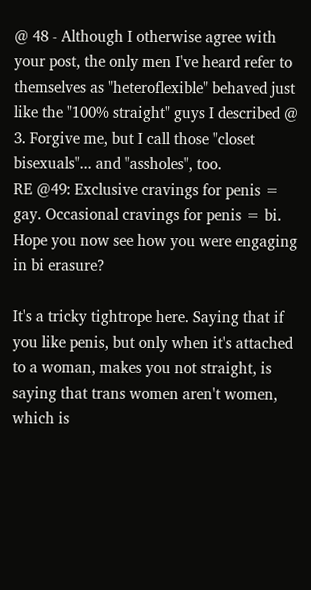@ 48 - Although I otherwise agree with your post, the only men I've heard refer to themselves as "heteroflexible" behaved just like the "100% straight" guys I described @ 3. Forgive me, but I call those "closet bisexuals"... and "assholes", too.
RE @49: Exclusive cravings for penis = gay. Occasional cravings for penis = bi. Hope you now see how you were engaging in bi erasure?

It's a tricky tightrope here. Saying that if you like penis, but only when it's attached to a woman, makes you not straight, is saying that trans women aren't women, which is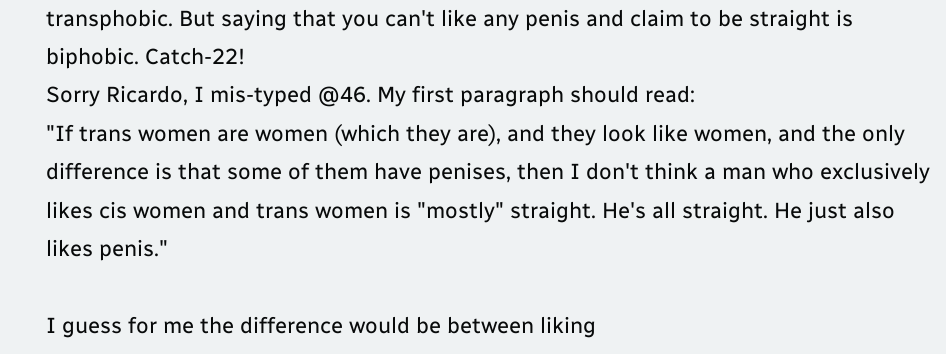transphobic. But saying that you can't like any penis and claim to be straight is biphobic. Catch-22!
Sorry Ricardo, I mis-typed @46. My first paragraph should read:
"If trans women are women (which they are), and they look like women, and the only difference is that some of them have penises, then I don't think a man who exclusively likes cis women and trans women is "mostly" straight. He's all straight. He just also likes penis."

I guess for me the difference would be between liking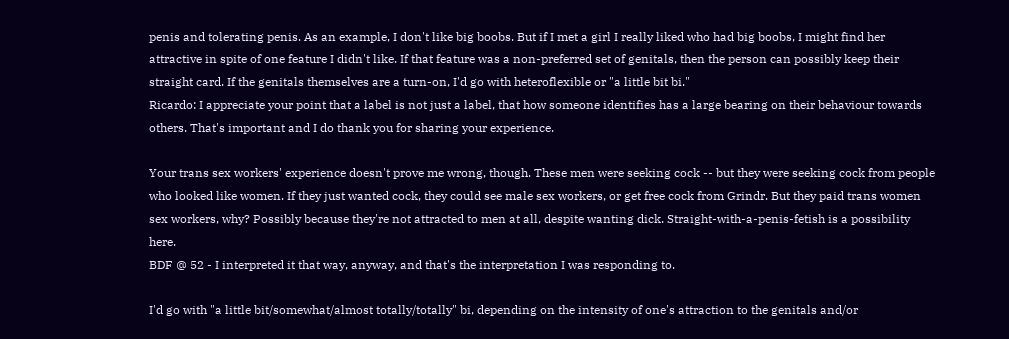penis and tolerating penis. As an example, I don't like big boobs. But if I met a girl I really liked who had big boobs, I might find her attractive in spite of one feature I didn't like. If that feature was a non-preferred set of genitals, then the person can possibly keep their straight card. If the genitals themselves are a turn-on, I'd go with heteroflexible or "a little bit bi."
Ricardo: I appreciate your point that a label is not just a label, that how someone identifies has a large bearing on their behaviour towards others. That's important and I do thank you for sharing your experience.

Your trans sex workers' experience doesn't prove me wrong, though. These men were seeking cock -- but they were seeking cock from people who looked like women. If they just wanted cock, they could see male sex workers, or get free cock from Grindr. But they paid trans women sex workers, why? Possibly because they're not attracted to men at all, despite wanting dick. Straight-with-a-penis-fetish is a possibility here.
BDF @ 52 - I interpreted it that way, anyway, and that's the interpretation I was responding to.

I'd go with "a little bit/somewhat/almost totally/totally" bi, depending on the intensity of one's attraction to the genitals and/or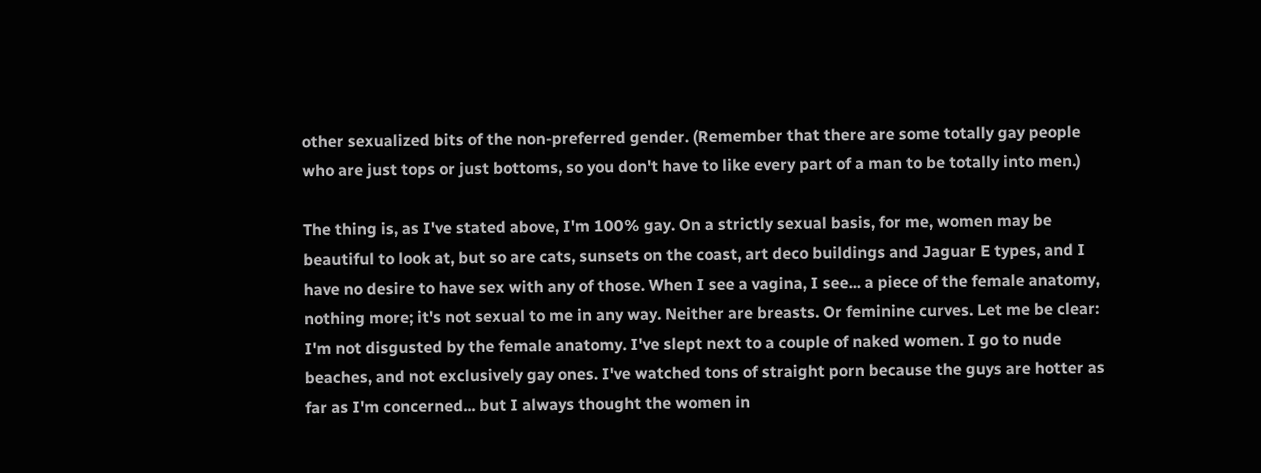other sexualized bits of the non-preferred gender. (Remember that there are some totally gay people who are just tops or just bottoms, so you don't have to like every part of a man to be totally into men.)

The thing is, as I've stated above, I'm 100% gay. On a strictly sexual basis, for me, women may be beautiful to look at, but so are cats, sunsets on the coast, art deco buildings and Jaguar E types, and I have no desire to have sex with any of those. When I see a vagina, I see... a piece of the female anatomy, nothing more; it's not sexual to me in any way. Neither are breasts. Or feminine curves. Let me be clear: I'm not disgusted by the female anatomy. I've slept next to a couple of naked women. I go to nude beaches, and not exclusively gay ones. I've watched tons of straight porn because the guys are hotter as far as I'm concerned... but I always thought the women in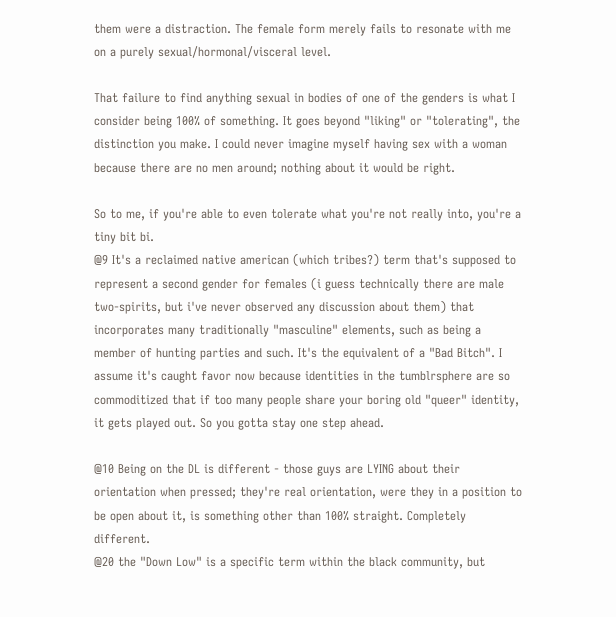them were a distraction. The female form merely fails to resonate with me on a purely sexual/hormonal/visceral level.

That failure to find anything sexual in bodies of one of the genders is what I consider being 100% of something. It goes beyond "liking" or "tolerating", the distinction you make. I could never imagine myself having sex with a woman because there are no men around; nothing about it would be right.

So to me, if you're able to even tolerate what you're not really into, you're a tiny bit bi.
@9 It's a reclaimed native american (which tribes?) term that's supposed to represent a second gender for females (i guess technically there are male two-spirits, but i've never observed any discussion about them) that incorporates many traditionally "masculine" elements, such as being a member of hunting parties and such. It's the equivalent of a "Bad Bitch". I assume it's caught favor now because identities in the tumblrsphere are so commoditized that if too many people share your boring old "queer" identity, it gets played out. So you gotta stay one step ahead.

@10 Being on the DL is different - those guys are LYING about their orientation when pressed; they're real orientation, were they in a position to be open about it, is something other than 100% straight. Completely different.
@20 the "Down Low" is a specific term within the black community, but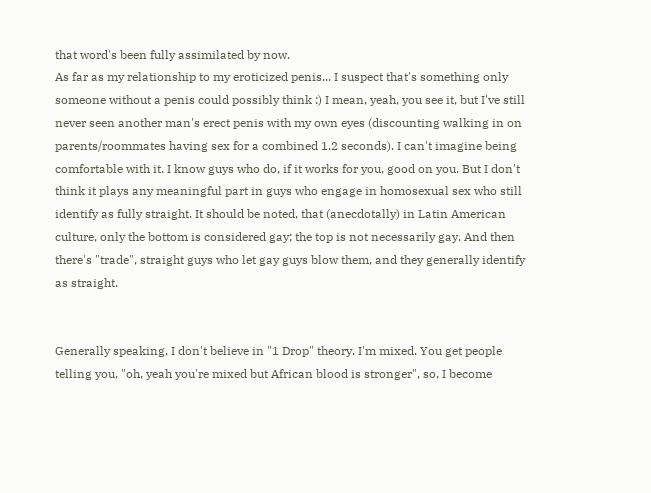that word's been fully assimilated by now.
As far as my relationship to my eroticized penis... I suspect that's something only someone without a penis could possibly think :) I mean, yeah, you see it, but I've still never seen another man's erect penis with my own eyes (discounting walking in on parents/roommates having sex for a combined 1.2 seconds). I can't imagine being comfortable with it. I know guys who do, if it works for you, good on you. But I don't think it plays any meaningful part in guys who engage in homosexual sex who still identify as fully straight. It should be noted, that (anecdotally) in Latin American culture, only the bottom is considered gay; the top is not necessarily gay. And then there's "trade", straight guys who let gay guys blow them, and they generally identify as straight.


Generally speaking, I don't believe in "1 Drop" theory. I'm mixed. You get people telling you, "oh, yeah you're mixed but African blood is stronger", so, I become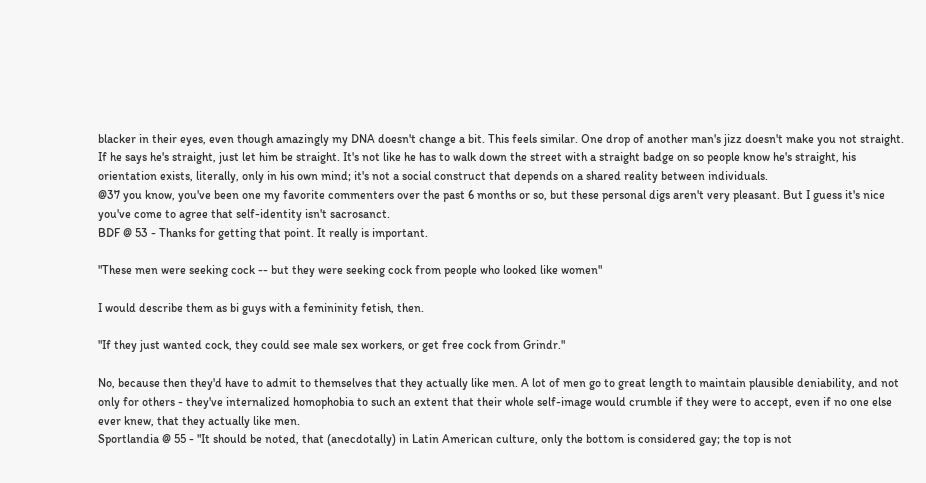blacker in their eyes, even though amazingly my DNA doesn't change a bit. This feels similar. One drop of another man's jizz doesn't make you not straight. If he says he's straight, just let him be straight. It's not like he has to walk down the street with a straight badge on so people know he's straight, his orientation exists, literally, only in his own mind; it's not a social construct that depends on a shared reality between individuals.
@37 you know, you've been one my favorite commenters over the past 6 months or so, but these personal digs aren't very pleasant. But I guess it's nice you've come to agree that self-identity isn't sacrosanct.
BDF @ 53 - Thanks for getting that point. It really is important.

"These men were seeking cock -- but they were seeking cock from people who looked like women"

I would describe them as bi guys with a femininity fetish, then.

"If they just wanted cock, they could see male sex workers, or get free cock from Grindr."

No, because then they'd have to admit to themselves that they actually like men. A lot of men go to great length to maintain plausible deniability, and not only for others - they've internalized homophobia to such an extent that their whole self-image would crumble if they were to accept, even if no one else ever knew, that they actually like men.
Sportlandia @ 55 - "It should be noted, that (anecdotally) in Latin American culture, only the bottom is considered gay; the top is not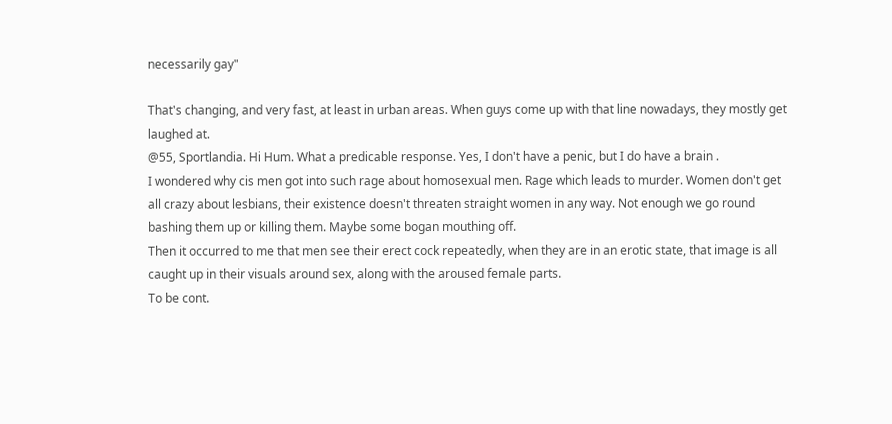necessarily gay"

That's changing, and very fast, at least in urban areas. When guys come up with that line nowadays, they mostly get laughed at.
@55, Sportlandia. Hi Hum. What a predicable response. Yes, I don't have a penic, but I do have a brain .
I wondered why cis men got into such rage about homosexual men. Rage which leads to murder. Women don't get all crazy about lesbians, their existence doesn't threaten straight women in any way. Not enough we go round bashing them up or killing them. Maybe some bogan mouthing off.
Then it occurred to me that men see their erect cock repeatedly, when they are in an erotic state, that image is all caught up in their visuals around sex, along with the aroused female parts.
To be cont.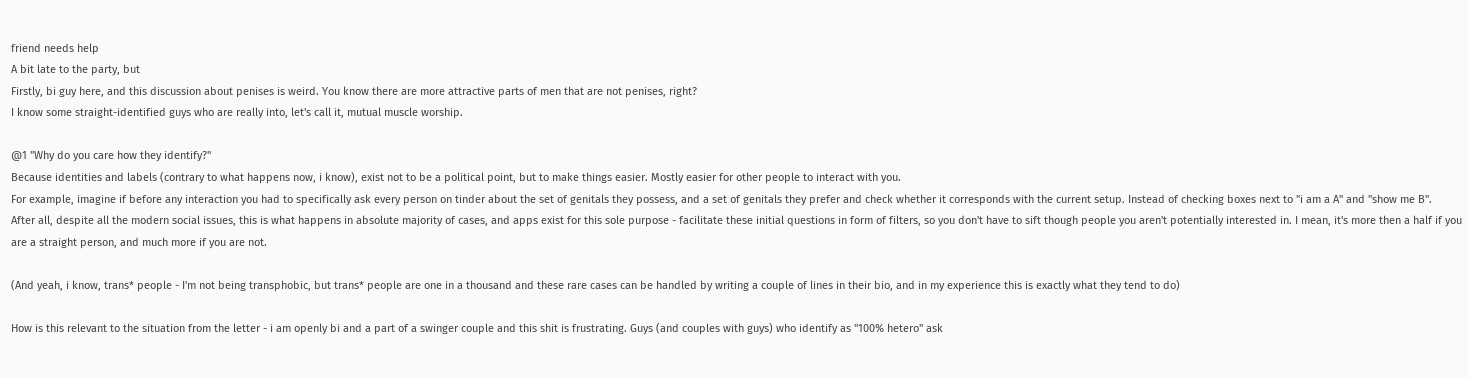friend needs help
A bit late to the party, but
Firstly, bi guy here, and this discussion about penises is weird. You know there are more attractive parts of men that are not penises, right?
I know some straight-identified guys who are really into, let's call it, mutual muscle worship.

@1 "Why do you care how they identify?"
Because identities and labels (contrary to what happens now, i know), exist not to be a political point, but to make things easier. Mostly easier for other people to interact with you.
For example, imagine if before any interaction you had to specifically ask every person on tinder about the set of genitals they possess, and a set of genitals they prefer and check whether it corresponds with the current setup. Instead of checking boxes next to "i am a A" and "show me B".
After all, despite all the modern social issues, this is what happens in absolute majority of cases, and apps exist for this sole purpose - facilitate these initial questions in form of filters, so you don't have to sift though people you aren't potentially interested in. I mean, it's more then a half if you are a straight person, and much more if you are not.

(And yeah, i know, trans* people - I'm not being transphobic, but trans* people are one in a thousand and these rare cases can be handled by writing a couple of lines in their bio, and in my experience this is exactly what they tend to do)

How is this relevant to the situation from the letter - i am openly bi and a part of a swinger couple and this shit is frustrating. Guys (and couples with guys) who identify as "100% hetero" ask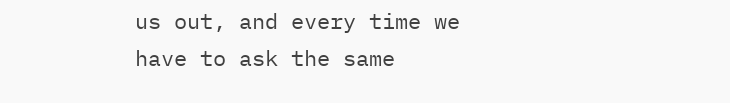us out, and every time we have to ask the same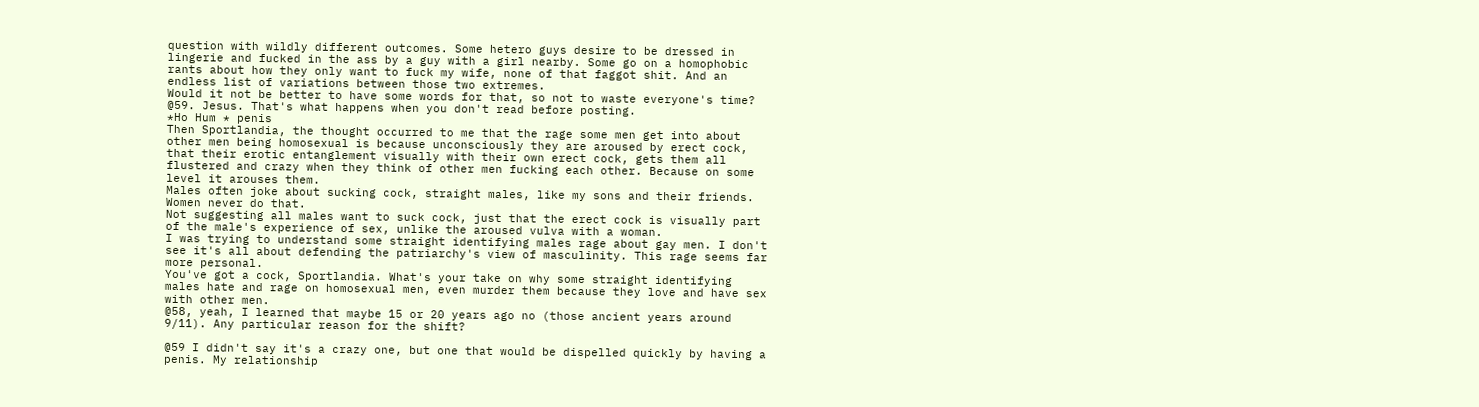question with wildly different outcomes. Some hetero guys desire to be dressed in lingerie and fucked in the ass by a guy with a girl nearby. Some go on a homophobic rants about how they only want to fuck my wife, none of that faggot shit. And an endless list of variations between those two extremes.
Would it not be better to have some words for that, so not to waste everyone's time?
@59. Jesus. That's what happens when you don't read before posting.
*Ho Hum * penis
Then Sportlandia, the thought occurred to me that the rage some men get into about other men being homosexual is because unconsciously they are aroused by erect cock, that their erotic entanglement visually with their own erect cock, gets them all flustered and crazy when they think of other men fucking each other. Because on some level it arouses them.
Males often joke about sucking cock, straight males, like my sons and their friends. Women never do that.
Not suggesting all males want to suck cock, just that the erect cock is visually part of the male's experience of sex, unlike the aroused vulva with a woman.
I was trying to understand some straight identifying males rage about gay men. I don't see it's all about defending the patriarchy's view of masculinity. This rage seems far more personal.
You've got a cock, Sportlandia. What's your take on why some straight identifying males hate and rage on homosexual men, even murder them because they love and have sex with other men.
@58, yeah, I learned that maybe 15 or 20 years ago no (those ancient years around 9/11). Any particular reason for the shift?

@59 I didn't say it's a crazy one, but one that would be dispelled quickly by having a penis. My relationship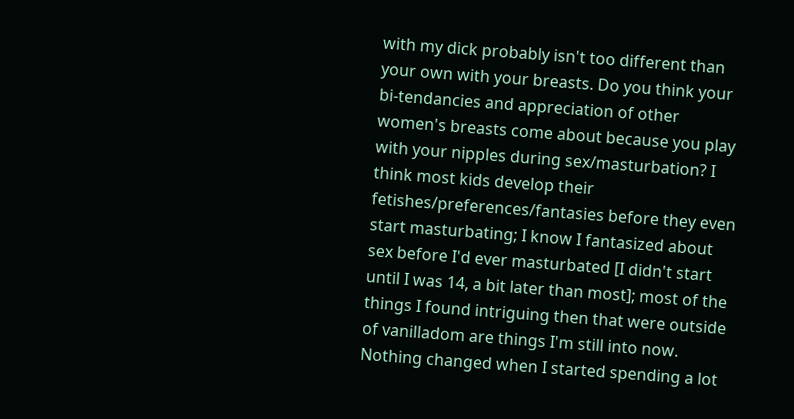with my dick probably isn't too different than your own with your breasts. Do you think your bi-tendancies and appreciation of other women's breasts come about because you play with your nipples during sex/masturbation? I think most kids develop their fetishes/preferences/fantasies before they even start masturbating; I know I fantasized about sex before I'd ever masturbated [I didn't start until I was 14, a bit later than most]; most of the things I found intriguing then that were outside of vanilladom are things I'm still into now. Nothing changed when I started spending a lot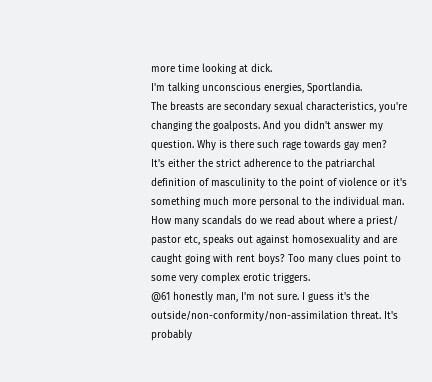more time looking at dick.
I'm talking unconscious energies, Sportlandia.
The breasts are secondary sexual characteristics, you're changing the goalposts. And you didn't answer my question. Why is there such rage towards gay men?
It's either the strict adherence to the patriarchal definition of masculinity to the point of violence or it's something much more personal to the individual man. How many scandals do we read about where a priest/ pastor etc, speaks out against homosexuality and are caught going with rent boys? Too many clues point to some very complex erotic triggers.
@61 honestly man, I'm not sure. I guess it's the outside/non-conformity/non-assimilation threat. It's probably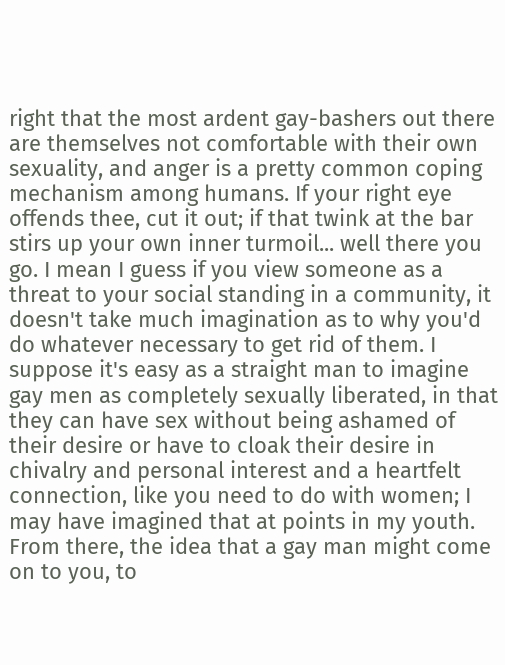right that the most ardent gay-bashers out there are themselves not comfortable with their own sexuality, and anger is a pretty common coping mechanism among humans. If your right eye offends thee, cut it out; if that twink at the bar stirs up your own inner turmoil... well there you go. I mean I guess if you view someone as a threat to your social standing in a community, it doesn't take much imagination as to why you'd do whatever necessary to get rid of them. I suppose it's easy as a straight man to imagine gay men as completely sexually liberated, in that they can have sex without being ashamed of their desire or have to cloak their desire in chivalry and personal interest and a heartfelt connection, like you need to do with women; I may have imagined that at points in my youth. From there, the idea that a gay man might come on to you, to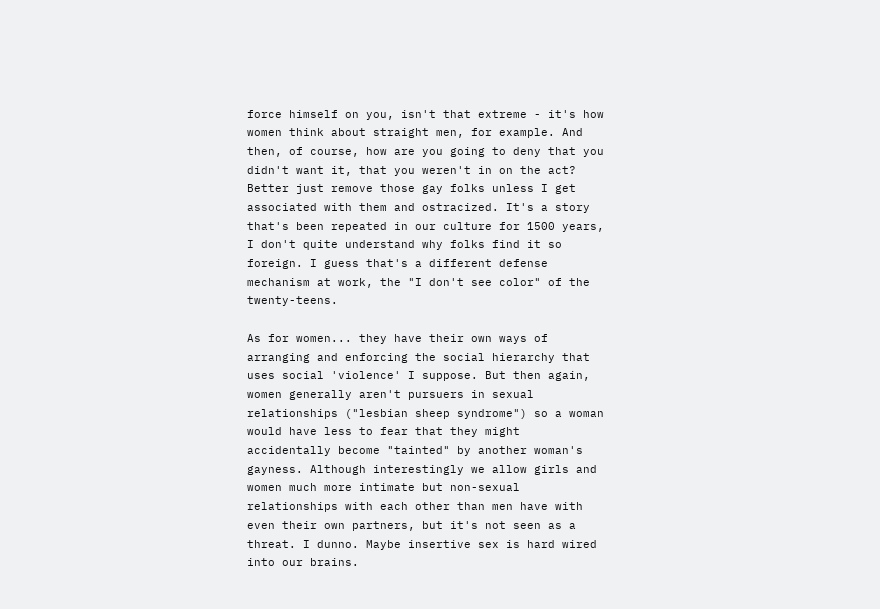force himself on you, isn't that extreme - it's how women think about straight men, for example. And then, of course, how are you going to deny that you didn't want it, that you weren't in on the act? Better just remove those gay folks unless I get associated with them and ostracized. It's a story that's been repeated in our culture for 1500 years, I don't quite understand why folks find it so foreign. I guess that's a different defense mechanism at work, the "I don't see color" of the twenty-teens.

As for women... they have their own ways of arranging and enforcing the social hierarchy that uses social 'violence' I suppose. But then again, women generally aren't pursuers in sexual relationships ("lesbian sheep syndrome") so a woman would have less to fear that they might accidentally become "tainted" by another woman's gayness. Although interestingly we allow girls and women much more intimate but non-sexual relationships with each other than men have with even their own partners, but it's not seen as a threat. I dunno. Maybe insertive sex is hard wired into our brains.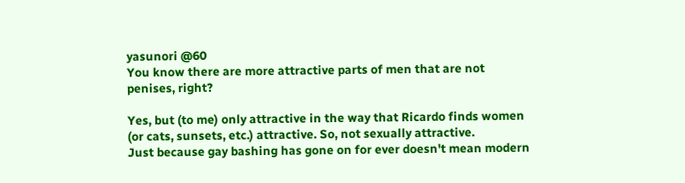yasunori @60
You know there are more attractive parts of men that are not penises, right?

Yes, but (to me) only attractive in the way that Ricardo finds women (or cats, sunsets, etc.) attractive. So, not sexually attractive.
Just because gay bashing has gone on for ever doesn't mean modern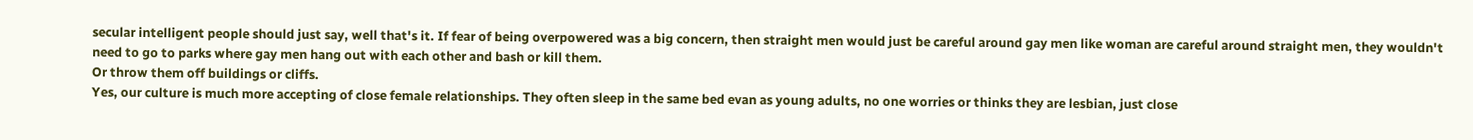secular intelligent people should just say, well that's it. If fear of being overpowered was a big concern, then straight men would just be careful around gay men like woman are careful around straight men, they wouldn't need to go to parks where gay men hang out with each other and bash or kill them.
Or throw them off buildings or cliffs.
Yes, our culture is much more accepting of close female relationships. They often sleep in the same bed evan as young adults, no one worries or thinks they are lesbian, just close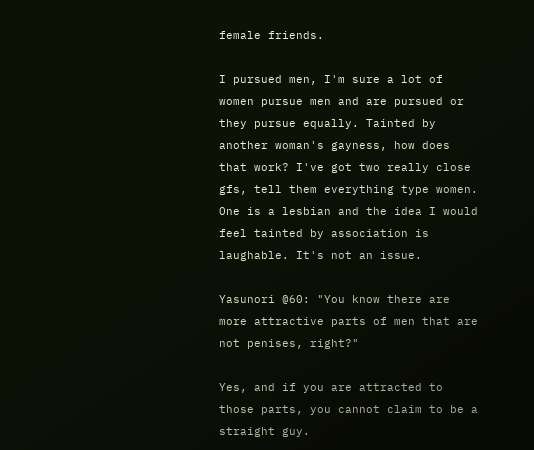female friends.

I pursued men, I'm sure a lot of women pursue men and are pursued or they pursue equally. Tainted by another woman's gayness, how does that work? I've got two really close gfs, tell them everything type women. One is a lesbian and the idea I would feel tainted by association is laughable. It's not an issue.

Yasunori @60: "You know there are more attractive parts of men that are not penises, right?"

Yes, and if you are attracted to those parts, you cannot claim to be a straight guy.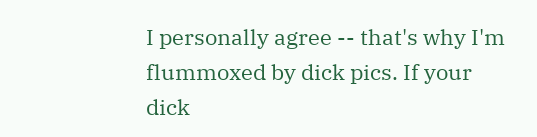I personally agree -- that's why I'm flummoxed by dick pics. If your dick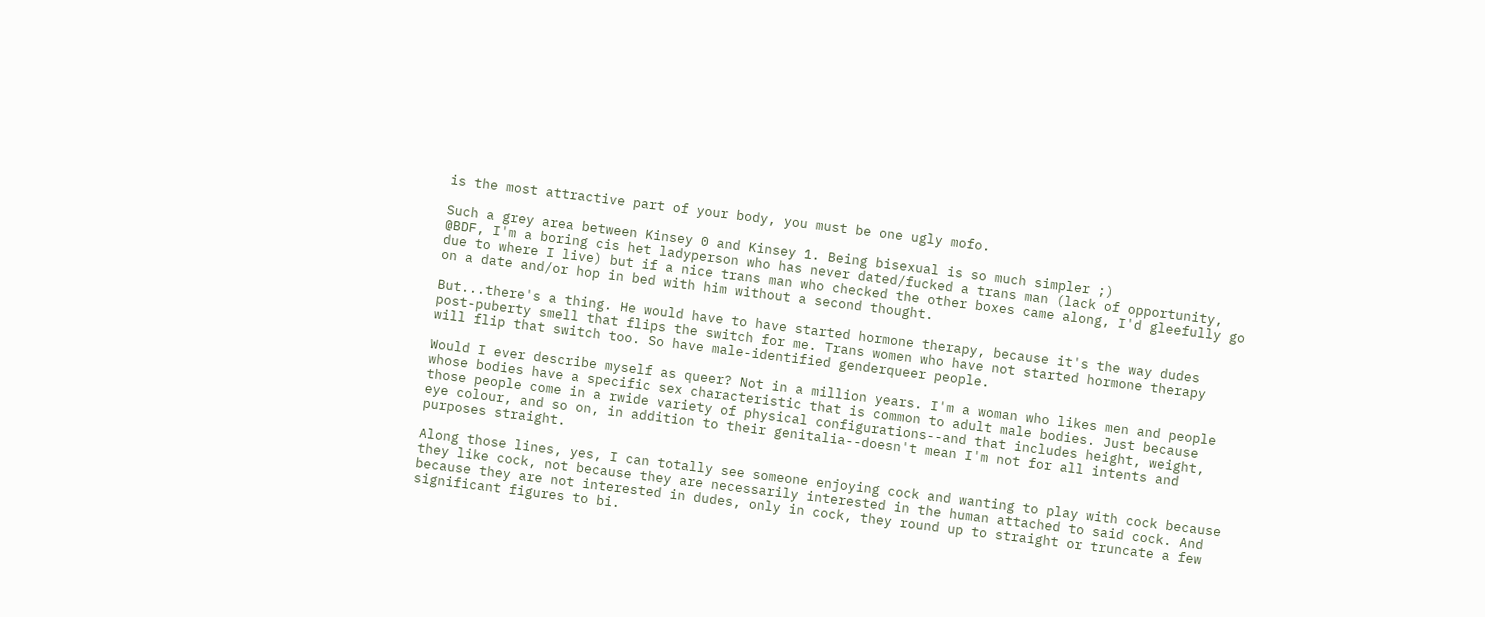is the most attractive part of your body, you must be one ugly mofo.

Such a grey area between Kinsey 0 and Kinsey 1. Being bisexual is so much simpler ;)
@BDF, I'm a boring cis het ladyperson who has never dated/fucked a trans man (lack of opportunity, due to where I live) but if a nice trans man who checked the other boxes came along, I'd gleefully go on a date and/or hop in bed with him without a second thought.

But...there's a thing. He would have to have started hormone therapy, because it's the way dudes post-puberty smell that flips the switch for me. Trans women who have not started hormone therapy will flip that switch too. So have male-identified genderqueer people.

Would I ever describe myself as queer? Not in a million years. I'm a woman who likes men and people whose bodies have a specific sex characteristic that is common to adult male bodies. Just because those people come in a rwide variety of physical configurations--and that includes height, weight, eye colour, and so on, in addition to their genitalia--doesn't mean I'm not for all intents and purposes straight.

Along those lines, yes, I can totally see someone enjoying cock and wanting to play with cock because they like cock, not because they are necessarily interested in the human attached to said cock. And because they are not interested in dudes, only in cock, they round up to straight or truncate a few significant figures to bi.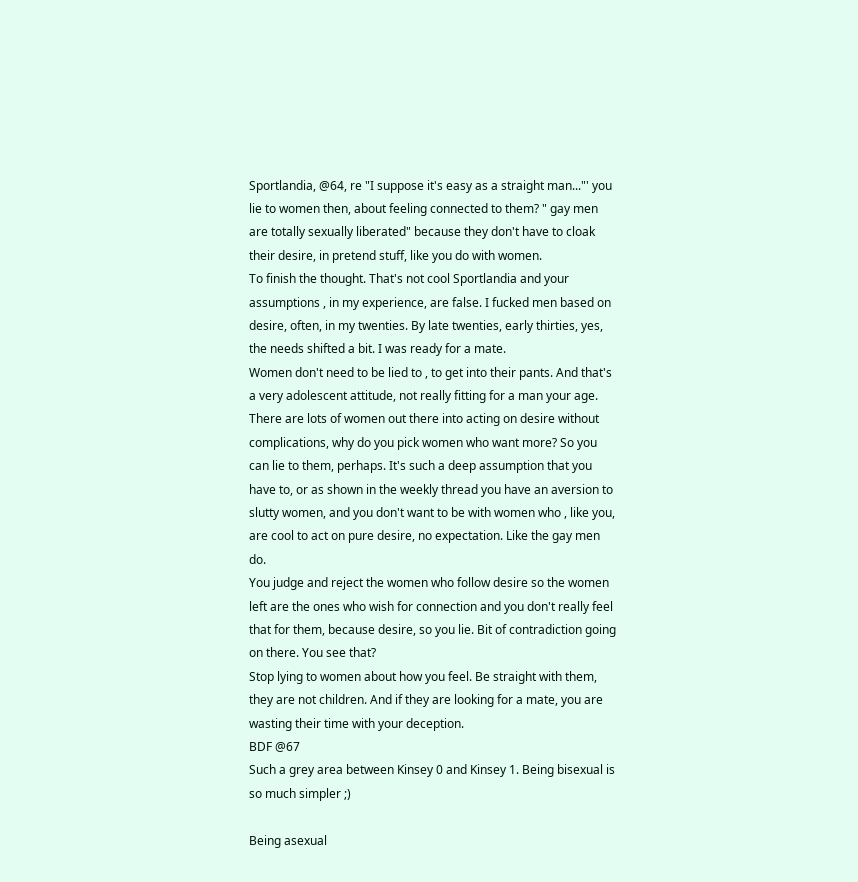Sportlandia, @64, re "I suppose it's easy as a straight man..."' you lie to women then, about feeling connected to them? " gay men are totally sexually liberated" because they don't have to cloak their desire, in pretend stuff, like you do with women.
To finish the thought. That's not cool Sportlandia and your assumptions , in my experience, are false. I fucked men based on desire, often, in my twenties. By late twenties, early thirties, yes, the needs shifted a bit. I was ready for a mate.
Women don't need to be lied to , to get into their pants. And that's a very adolescent attitude, not really fitting for a man your age. There are lots of women out there into acting on desire without complications, why do you pick women who want more? So you can lie to them, perhaps. It's such a deep assumption that you have to, or as shown in the weekly thread you have an aversion to slutty women, and you don't want to be with women who , like you, are cool to act on pure desire, no expectation. Like the gay men do.
You judge and reject the women who follow desire so the women left are the ones who wish for connection and you don't really feel that for them, because desire, so you lie. Bit of contradiction going on there. You see that?
Stop lying to women about how you feel. Be straight with them, they are not children. And if they are looking for a mate, you are wasting their time with your deception.
BDF @67
Such a grey area between Kinsey 0 and Kinsey 1. Being bisexual is so much simpler ;)

Being asexual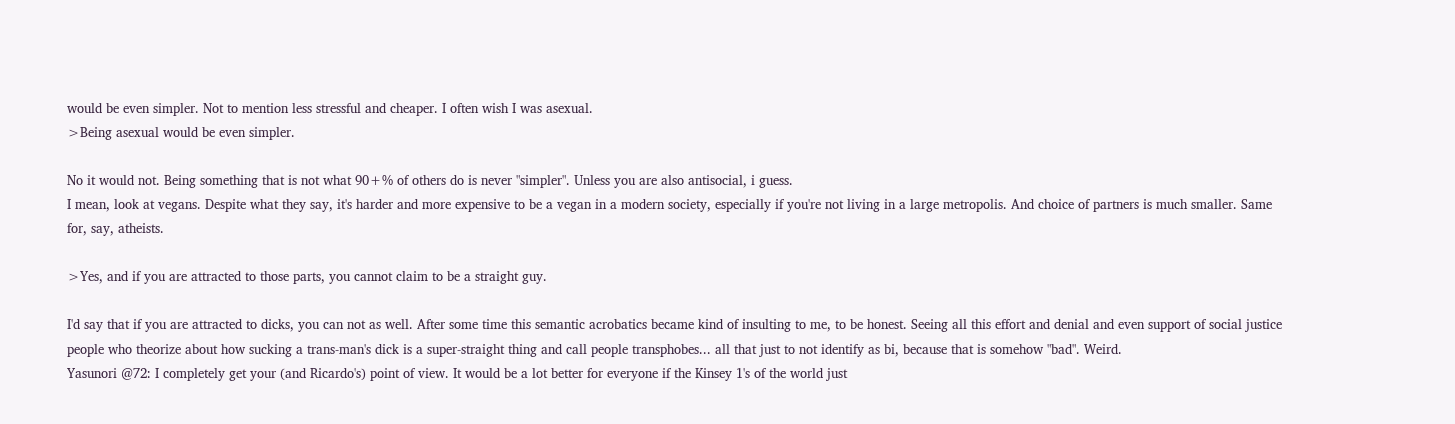would be even simpler. Not to mention less stressful and cheaper. I often wish I was asexual.
>Being asexual would be even simpler.

No it would not. Being something that is not what 90+% of others do is never "simpler". Unless you are also antisocial, i guess.
I mean, look at vegans. Despite what they say, it's harder and more expensive to be a vegan in a modern society, especially if you're not living in a large metropolis. And choice of partners is much smaller. Same for, say, atheists.

>Yes, and if you are attracted to those parts, you cannot claim to be a straight guy.

I'd say that if you are attracted to dicks, you can not as well. After some time this semantic acrobatics became kind of insulting to me, to be honest. Seeing all this effort and denial and even support of social justice people who theorize about how sucking a trans-man's dick is a super-straight thing and call people transphobes... all that just to not identify as bi, because that is somehow "bad". Weird.
Yasunori @72: I completely get your (and Ricardo's) point of view. It would be a lot better for everyone if the Kinsey 1's of the world just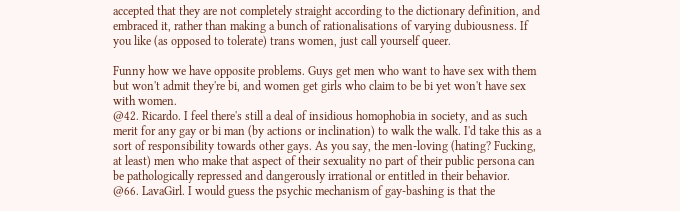accepted that they are not completely straight according to the dictionary definition, and embraced it, rather than making a bunch of rationalisations of varying dubiousness. If you like (as opposed to tolerate) trans women, just call yourself queer.

Funny how we have opposite problems. Guys get men who want to have sex with them but won't admit they're bi, and women get girls who claim to be bi yet won't have sex with women.
@42. Ricardo. I feel there's still a deal of insidious homophobia in society, and as such merit for any gay or bi man (by actions or inclination) to walk the walk. I'd take this as a sort of responsibility towards other gays. As you say, the men-loving (hating? Fucking, at least) men who make that aspect of their sexuality no part of their public persona can be pathologically repressed and dangerously irrational or entitled in their behavior.
@66. LavaGirl. I would guess the psychic mechanism of gay-bashing is that the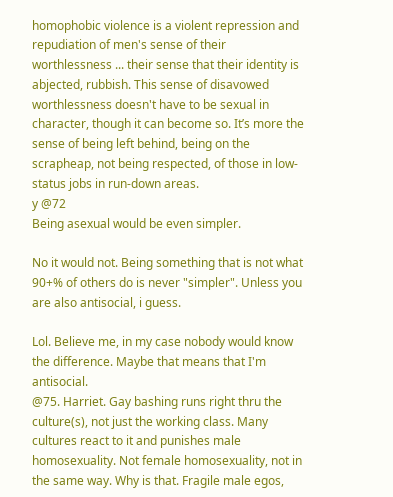homophobic violence is a violent repression and repudiation of men's sense of their worthlessness ... their sense that their identity is abjected, rubbish. This sense of disavowed worthlessness doesn't have to be sexual in character, though it can become so. It’s more the sense of being left behind, being on the scrapheap, not being respected, of those in low-status jobs in run-down areas.
y @72
Being asexual would be even simpler.

No it would not. Being something that is not what 90+% of others do is never "simpler". Unless you are also antisocial, i guess.

Lol. Believe me, in my case nobody would know the difference. Maybe that means that I'm antisocial.
@75. Harriet. Gay bashing runs right thru the culture(s), not just the working class. Many cultures react to it and punishes male homosexuality. Not female homosexuality, not in the same way. Why is that. Fragile male egos,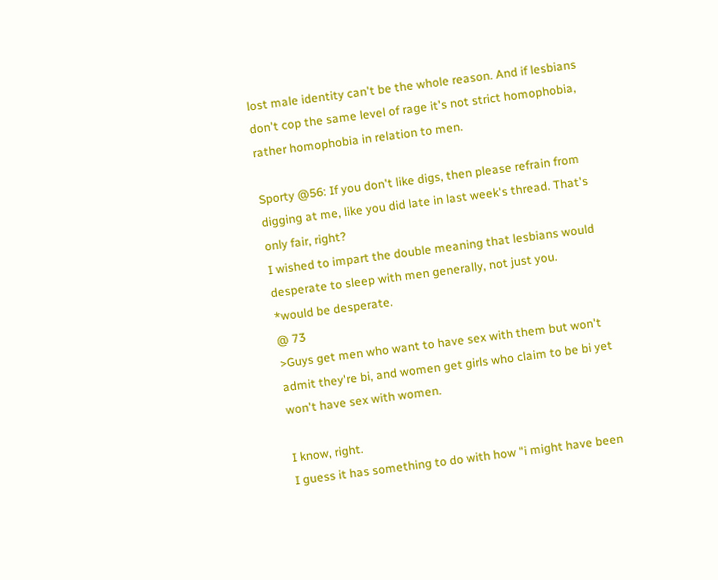lost male identity can't be the whole reason. And if lesbians don't cop the same level of rage it's not strict homophobia, rather homophobia in relation to men.

Sporty @56: If you don't like digs, then please refrain from digging at me, like you did late in last week's thread. That's only fair, right?
I wished to impart the double meaning that lesbians would desperate to sleep with men generally, not just you.
*would be desperate.
@ 73
>Guys get men who want to have sex with them but won't admit they're bi, and women get girls who claim to be bi yet won't have sex with women.

I know, right.
I guess it has something to do with how "i might have been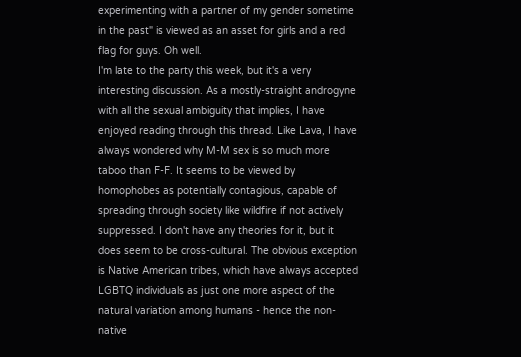experimenting with a partner of my gender sometime in the past" is viewed as an asset for girls and a red flag for guys. Oh well.
I'm late to the party this week, but it's a very interesting discussion. As a mostly-straight androgyne with all the sexual ambiguity that implies, I have enjoyed reading through this thread. Like Lava, I have always wondered why M-M sex is so much more taboo than F-F. It seems to be viewed by homophobes as potentially contagious, capable of spreading through society like wildfire if not actively suppressed. I don't have any theories for it, but it does seem to be cross-cultural. The obvious exception is Native American tribes, which have always accepted LGBTQ individuals as just one more aspect of the natural variation among humans - hence the non-native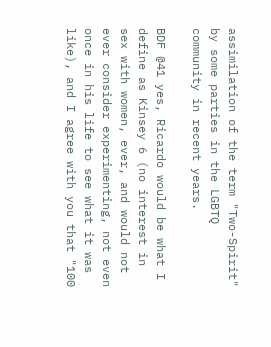assimilation of the term "Two-Spirit" by some parties in the LGBTQ community in recent years.

BDF @41 yes, Ricardo would be what I define as Kinsey 6 (no interest in sex with women, ever, and would not ever consider experimenting, not even once in his life to see what it was like), and I agree with you that "100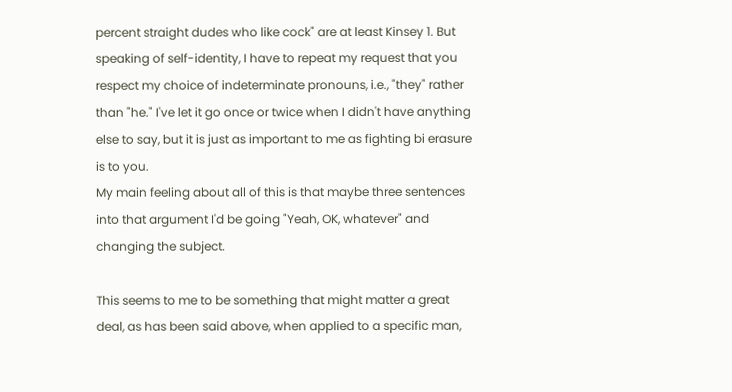percent straight dudes who like cock" are at least Kinsey 1. But speaking of self-identity, I have to repeat my request that you respect my choice of indeterminate pronouns, i.e., "they" rather than "he." I've let it go once or twice when I didn't have anything else to say, but it is just as important to me as fighting bi erasure is to you.
My main feeling about all of this is that maybe three sentences into that argument I'd be going "Yeah, OK, whatever" and changing the subject.

This seems to me to be something that might matter a great deal, as has been said above, when applied to a specific man,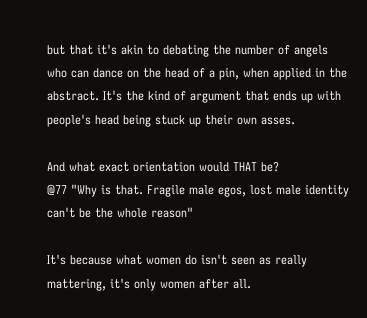but that it's akin to debating the number of angels who can dance on the head of a pin, when applied in the abstract. It's the kind of argument that ends up with people's head being stuck up their own asses.

And what exact orientation would THAT be?
@77 "Why is that. Fragile male egos, lost male identity can't be the whole reason"

It's because what women do isn't seen as really mattering, it's only women after all.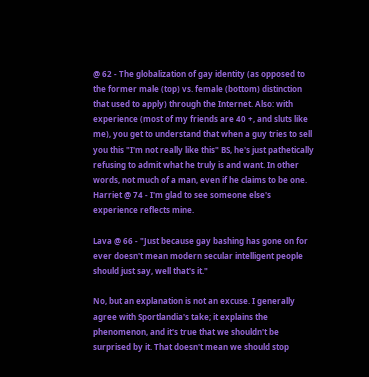@ 62 - The globalization of gay identity (as opposed to the former male (top) vs. female (bottom) distinction that used to apply) through the Internet. Also: with experience (most of my friends are 40 +, and sluts like me), you get to understand that when a guy tries to sell you this "I'm not really like this" BS, he's just pathetically refusing to admit what he truly is and want. In other words, not much of a man, even if he claims to be one.
Harriet @ 74 - I'm glad to see someone else's experience reflects mine.

Lava @ 66 - "Just because gay bashing has gone on for ever doesn't mean modern secular intelligent people should just say, well that's it."

No, but an explanation is not an excuse. I generally agree with Sportlandia's take; it explains the phenomenon, and it's true that we shouldn't be surprised by it. That doesn't mean we should stop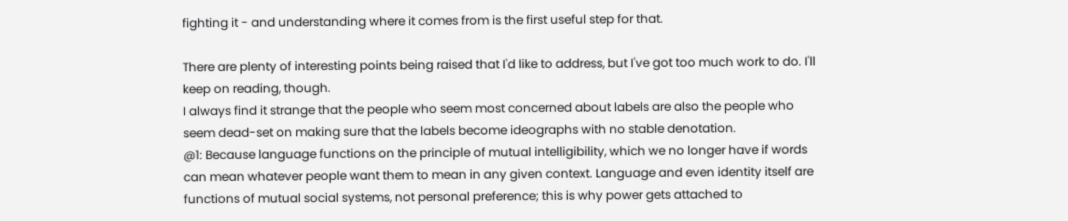fighting it - and understanding where it comes from is the first useful step for that.

There are plenty of interesting points being raised that I'd like to address, but I've got too much work to do. I'll keep on reading, though.
I always find it strange that the people who seem most concerned about labels are also the people who seem dead-set on making sure that the labels become ideographs with no stable denotation.
@1: Because language functions on the principle of mutual intelligibility, which we no longer have if words can mean whatever people want them to mean in any given context. Language and even identity itself are functions of mutual social systems, not personal preference; this is why power gets attached to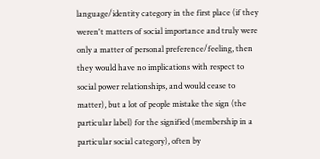language/identity category in the first place (if they weren't matters of social importance and truly were only a matter of personal preference/feeling, then they would have no implications with respect to social power relationships, and would cease to matter), but a lot of people mistake the sign (the particular label) for the signified (membership in a particular social category), often by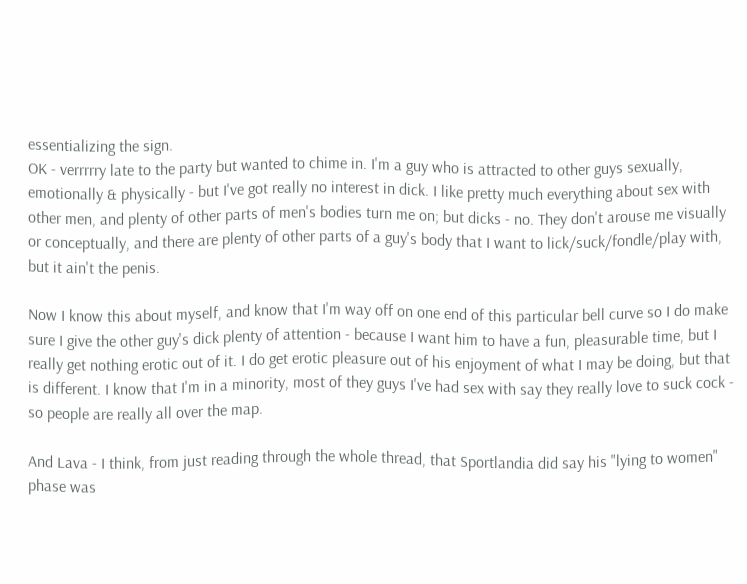essentializing the sign.
OK - verrrrry late to the party but wanted to chime in. I'm a guy who is attracted to other guys sexually, emotionally & physically - but I've got really no interest in dick. I like pretty much everything about sex with other men, and plenty of other parts of men's bodies turn me on; but dicks - no. They don't arouse me visually or conceptually, and there are plenty of other parts of a guy's body that I want to lick/suck/fondle/play with, but it ain't the penis.

Now I know this about myself, and know that I'm way off on one end of this particular bell curve so I do make sure I give the other guy's dick plenty of attention - because I want him to have a fun, pleasurable time, but I really get nothing erotic out of it. I do get erotic pleasure out of his enjoyment of what I may be doing, but that is different. I know that I'm in a minority, most of they guys I've had sex with say they really love to suck cock - so people are really all over the map.

And Lava - I think, from just reading through the whole thread, that Sportlandia did say his "lying to women" phase was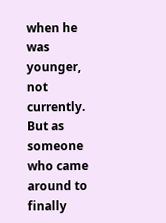when he was younger, not currently. But as someone who came around to finally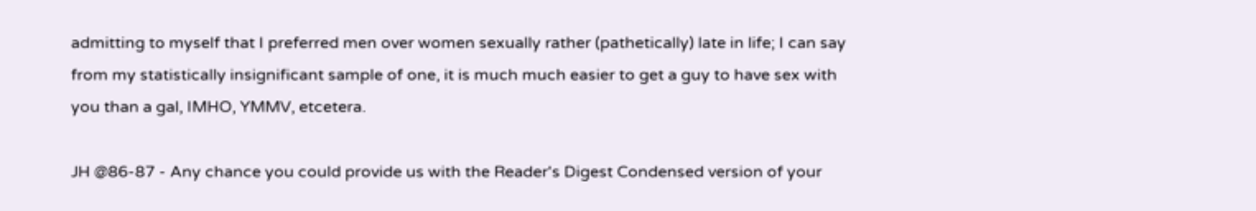admitting to myself that I preferred men over women sexually rather (pathetically) late in life; I can say from my statistically insignificant sample of one, it is much much easier to get a guy to have sex with you than a gal, IMHO, YMMV, etcetera.

JH @86-87 - Any chance you could provide us with the Reader's Digest Condensed version of your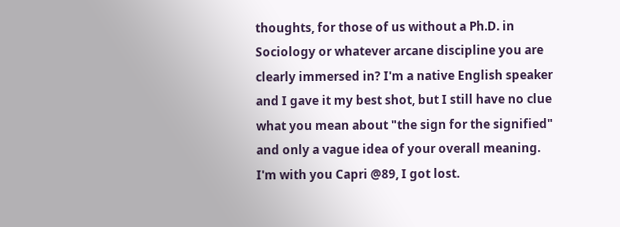thoughts, for those of us without a Ph.D. in Sociology or whatever arcane discipline you are clearly immersed in? I'm a native English speaker and I gave it my best shot, but I still have no clue what you mean about "the sign for the signified" and only a vague idea of your overall meaning.
I'm with you Capri @89, I got lost.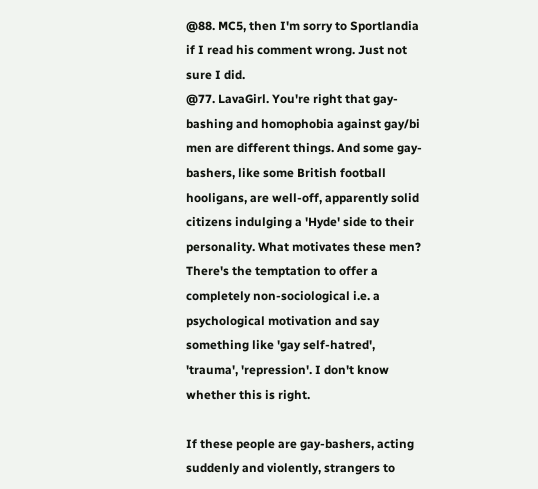@88. MC5, then I'm sorry to Sportlandia if I read his comment wrong. Just not sure I did.
@77. LavaGirl. You're right that gay-bashing and homophobia against gay/bi men are different things. And some gay-bashers, like some British football hooligans, are well-off, apparently solid citizens indulging a 'Hyde' side to their personality. What motivates these men? There's the temptation to offer a completely non-sociological i.e. a psychological motivation and say something like 'gay self-hatred', 'trauma', 'repression'. I don't know whether this is right.

If these people are gay-bashers, acting suddenly and violently, strangers to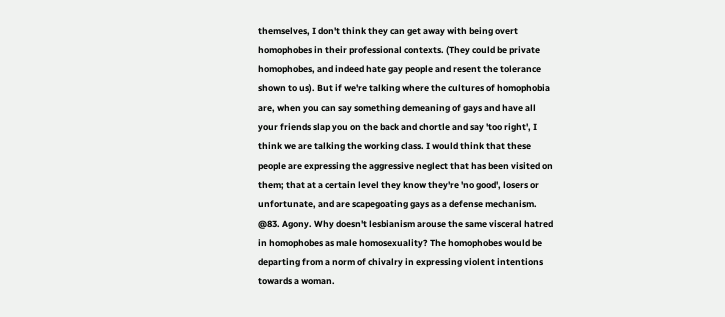themselves, I don't think they can get away with being overt homophobes in their professional contexts. (They could be private homophobes, and indeed hate gay people and resent the tolerance shown to us). But if we're talking where the cultures of homophobia are, when you can say something demeaning of gays and have all your friends slap you on the back and chortle and say 'too right', I think we are talking the working class. I would think that these people are expressing the aggressive neglect that has been visited on them; that at a certain level they know they're 'no good', losers or unfortunate, and are scapegoating gays as a defense mechanism.
@83. Agony. Why doesn't lesbianism arouse the same visceral hatred in homophobes as male homosexuality? The homophobes would be departing from a norm of chivalry in expressing violent intentions towards a woman.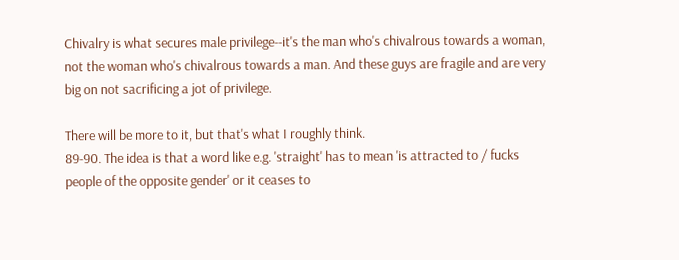Chivalry is what secures male privilege--it's the man who's chivalrous towards a woman, not the woman who's chivalrous towards a man. And these guys are fragile and are very big on not sacrificing a jot of privilege.

There will be more to it, but that's what I roughly think.
89-90. The idea is that a word like e.g. 'straight' has to mean 'is attracted to / fucks people of the opposite gender' or it ceases to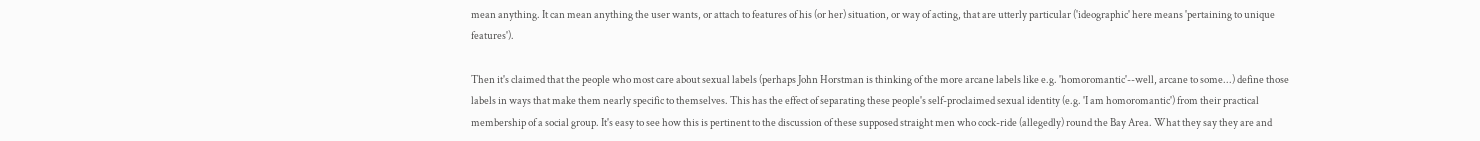mean anything. It can mean anything the user wants, or attach to features of his (or her) situation, or way of acting, that are utterly particular ('ideographic' here means 'pertaining to unique features').

Then it's claimed that the people who most care about sexual labels (perhaps John Horstman is thinking of the more arcane labels like e.g. 'homoromantic'--well, arcane to some...) define those labels in ways that make them nearly specific to themselves. This has the effect of separating these people's self-proclaimed sexual identity (e.g. 'I am homoromantic') from their practical membership of a social group. It's easy to see how this is pertinent to the discussion of these supposed straight men who cock-ride (allegedly) round the Bay Area. What they say they are and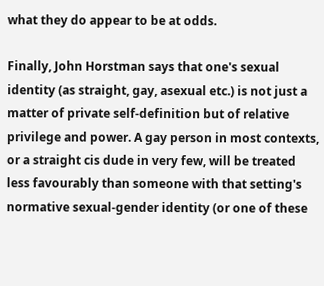what they do appear to be at odds.

Finally, John Horstman says that one's sexual identity (as straight, gay, asexual etc.) is not just a matter of private self-definition but of relative privilege and power. A gay person in most contexts, or a straight cis dude in very few, will be treated less favourably than someone with that setting's normative sexual-gender identity (or one of these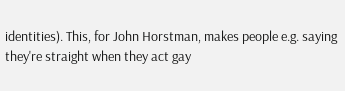identities). This, for John Horstman, makes people e.g. saying they're straight when they act gay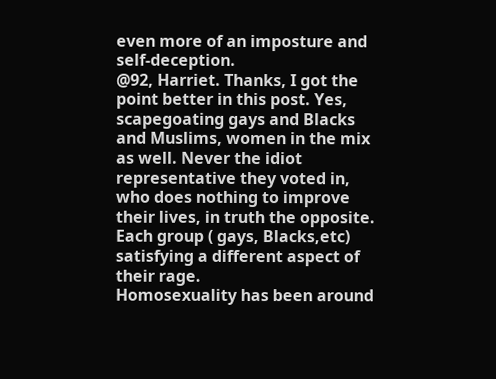even more of an imposture and self-deception.
@92, Harriet. Thanks, I got the point better in this post. Yes, scapegoating gays and Blacks and Muslims, women in the mix as well. Never the idiot representative they voted in, who does nothing to improve their lives, in truth the opposite.
Each group ( gays, Blacks,etc) satisfying a different aspect of their rage.
Homosexuality has been around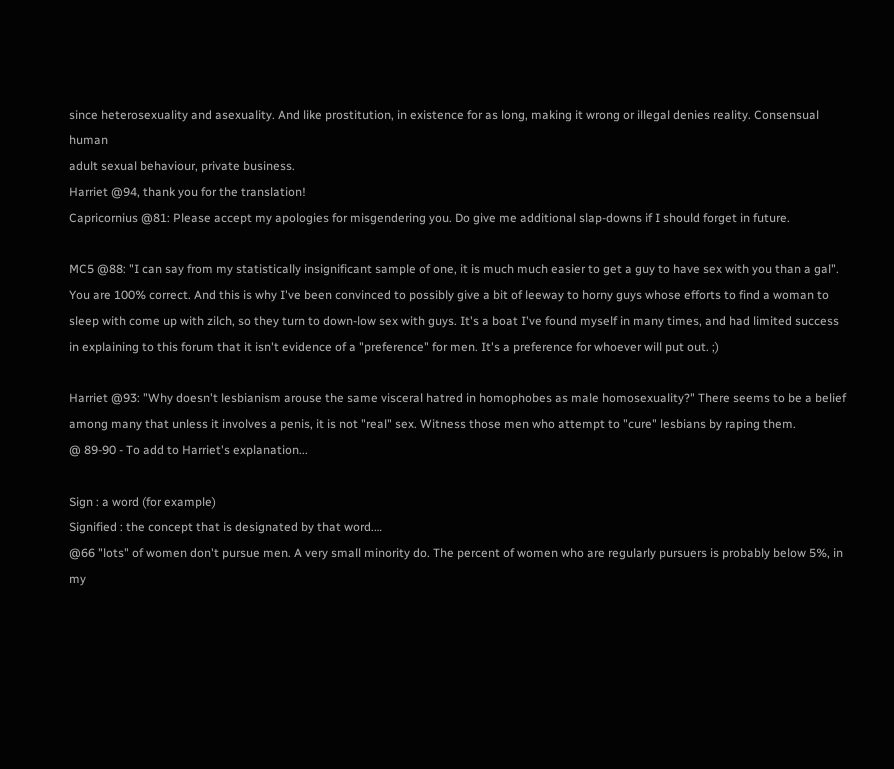since heterosexuality and asexuality. And like prostitution, in existence for as long, making it wrong or illegal denies reality. Consensual human
adult sexual behaviour, private business.
Harriet @94, thank you for the translation!
Capricornius @81: Please accept my apologies for misgendering you. Do give me additional slap-downs if I should forget in future.

MC5 @88: "I can say from my statistically insignificant sample of one, it is much much easier to get a guy to have sex with you than a gal". You are 100% correct. And this is why I've been convinced to possibly give a bit of leeway to horny guys whose efforts to find a woman to sleep with come up with zilch, so they turn to down-low sex with guys. It's a boat I've found myself in many times, and had limited success in explaining to this forum that it isn't evidence of a "preference" for men. It's a preference for whoever will put out. ;)

Harriet @93: "Why doesn't lesbianism arouse the same visceral hatred in homophobes as male homosexuality?" There seems to be a belief among many that unless it involves a penis, it is not "real" sex. Witness those men who attempt to "cure" lesbians by raping them.
@ 89-90 - To add to Harriet's explanation...

Sign : a word (for example)
Signified : the concept that is designated by that word.…
@66 "lots" of women don't pursue men. A very small minority do. The percent of women who are regularly pursuers is probably below 5%, in my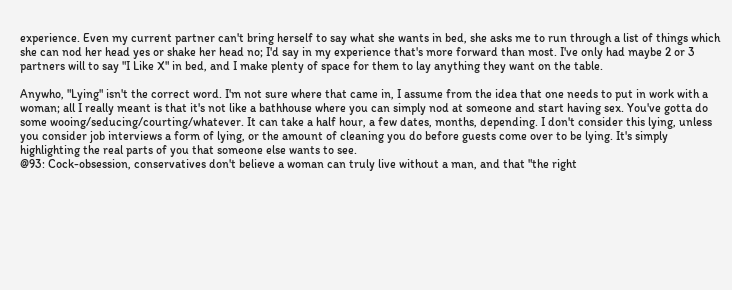experience. Even my current partner can't bring herself to say what she wants in bed, she asks me to run through a list of things which she can nod her head yes or shake her head no; I'd say in my experience that's more forward than most. I've only had maybe 2 or 3 partners will to say "I Like X" in bed, and I make plenty of space for them to lay anything they want on the table.

Anywho, "Lying" isn't the correct word. I'm not sure where that came in, I assume from the idea that one needs to put in work with a woman; all I really meant is that it's not like a bathhouse where you can simply nod at someone and start having sex. You've gotta do some wooing/seducing/courting/whatever. It can take a half hour, a few dates, months, depending. I don't consider this lying, unless you consider job interviews a form of lying, or the amount of cleaning you do before guests come over to be lying. It's simply highlighting the real parts of you that someone else wants to see.
@93: Cock-obsession, conservatives don't believe a woman can truly live without a man, and that "the right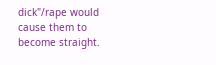dick"/rape would cause them to become straight.